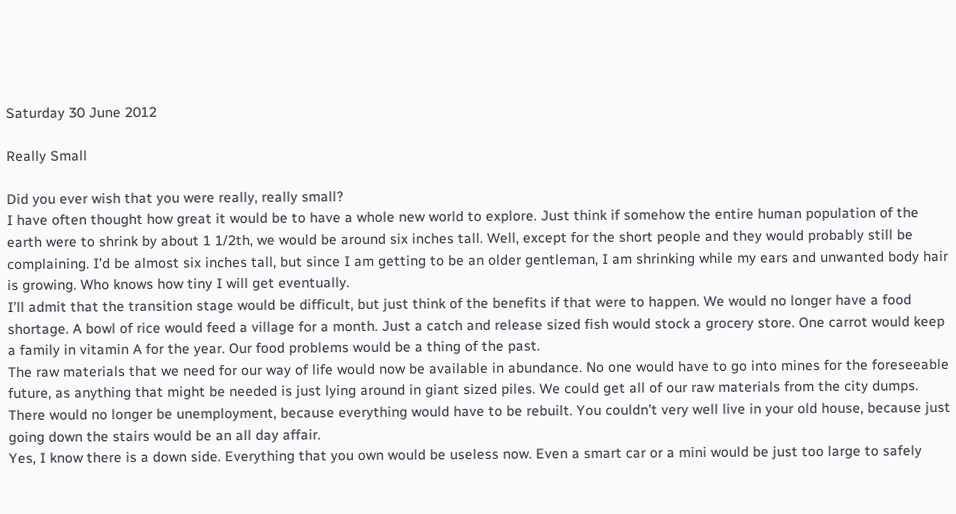Saturday 30 June 2012

Really Small

Did you ever wish that you were really, really small?
I have often thought how great it would be to have a whole new world to explore. Just think if somehow the entire human population of the earth were to shrink by about 1 1/2th, we would be around six inches tall. Well, except for the short people and they would probably still be complaining. I’d be almost six inches tall, but since I am getting to be an older gentleman, I am shrinking while my ears and unwanted body hair is growing. Who knows how tiny I will get eventually.
I’ll admit that the transition stage would be difficult, but just think of the benefits if that were to happen. We would no longer have a food shortage. A bowl of rice would feed a village for a month. Just a catch and release sized fish would stock a grocery store. One carrot would keep a family in vitamin A for the year. Our food problems would be a thing of the past.
The raw materials that we need for our way of life would now be available in abundance. No one would have to go into mines for the foreseeable future, as anything that might be needed is just lying around in giant sized piles. We could get all of our raw materials from the city dumps. There would no longer be unemployment, because everything would have to be rebuilt. You couldn’t very well live in your old house, because just going down the stairs would be an all day affair.
Yes, I know there is a down side. Everything that you own would be useless now. Even a smart car or a mini would be just too large to safely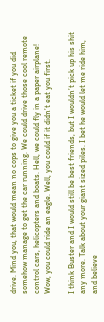drive. Mind you, that would mean no cops to give you a ticket if you did somehow manage to get the car running. We could drive those cool remote control cars, helicopters and boats. Hell, we could fly in a paper airplane! Wow, you could ride an eagle. Well, you could if it didn’t eat you first.

I think Buster and I would still be best friends, but I wouldn’t pick up his shit any more. Talk about your giant sized piles. I bet he would let me ride him, and believe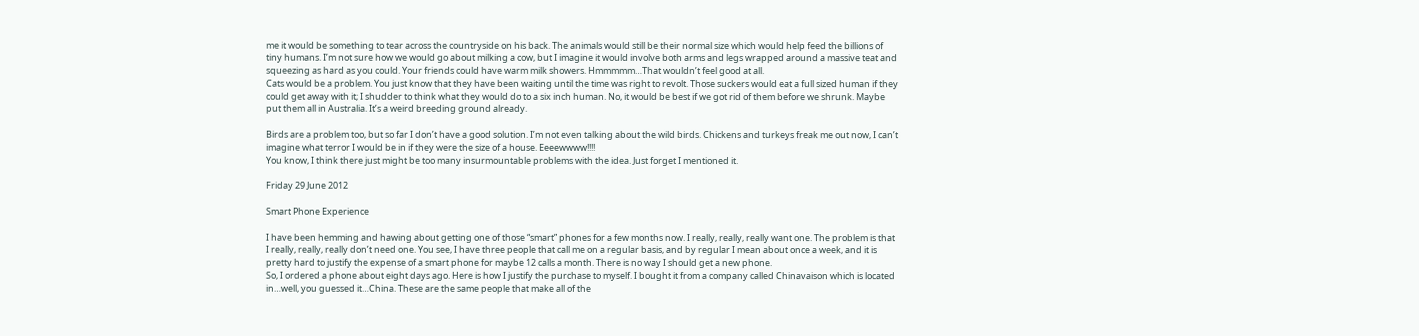me it would be something to tear across the countryside on his back. The animals would still be their normal size which would help feed the billions of tiny humans. I’m not sure how we would go about milking a cow, but I imagine it would involve both arms and legs wrapped around a massive teat and squeezing as hard as you could. Your friends could have warm milk showers. Hmmmmm…That wouldn’t feel good at all.
Cats would be a problem. You just know that they have been waiting until the time was right to revolt. Those suckers would eat a full sized human if they could get away with it; I shudder to think what they would do to a six inch human. No, it would be best if we got rid of them before we shrunk. Maybe put them all in Australia. It’s a weird breeding ground already.

Birds are a problem too, but so far I don’t have a good solution. I’m not even talking about the wild birds. Chickens and turkeys freak me out now, I can’t imagine what terror I would be in if they were the size of a house. Eeeewwww!!!!
You know, I think there just might be too many insurmountable problems with the idea. Just forget I mentioned it.

Friday 29 June 2012

Smart Phone Experience

I have been hemming and hawing about getting one of those “smart” phones for a few months now. I really, really, really want one. The problem is that I really, really, really don’t need one. You see, I have three people that call me on a regular basis, and by regular I mean about once a week, and it is pretty hard to justify the expense of a smart phone for maybe 12 calls a month. There is no way I should get a new phone.
So, I ordered a phone about eight days ago. Here is how I justify the purchase to myself. I bought it from a company called Chinavaison which is located in…well, you guessed it…China. These are the same people that make all of the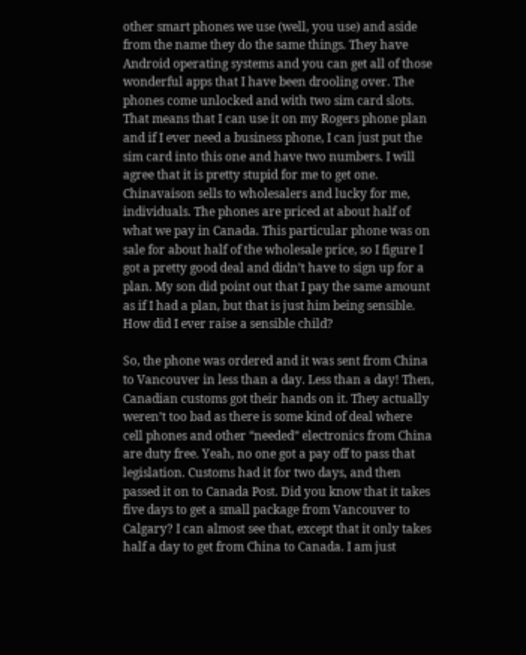other smart phones we use (well, you use) and aside from the name they do the same things. They have Android operating systems and you can get all of those wonderful apps that I have been drooling over. The phones come unlocked and with two sim card slots. That means that I can use it on my Rogers phone plan and if I ever need a business phone, I can just put the sim card into this one and have two numbers. I will agree that it is pretty stupid for me to get one.
Chinavaison sells to wholesalers and lucky for me, individuals. The phones are priced at about half of what we pay in Canada. This particular phone was on sale for about half of the wholesale price, so I figure I got a pretty good deal and didn’t have to sign up for a plan. My son did point out that I pay the same amount as if I had a plan, but that is just him being sensible. How did I ever raise a sensible child?

So, the phone was ordered and it was sent from China to Vancouver in less than a day. Less than a day! Then, Canadian customs got their hands on it. They actually weren’t too bad as there is some kind of deal where cell phones and other “needed” electronics from China are duty free. Yeah, no one got a pay off to pass that legislation. Customs had it for two days, and then passed it on to Canada Post. Did you know that it takes five days to get a small package from Vancouver to Calgary? I can almost see that, except that it only takes half a day to get from China to Canada. I am just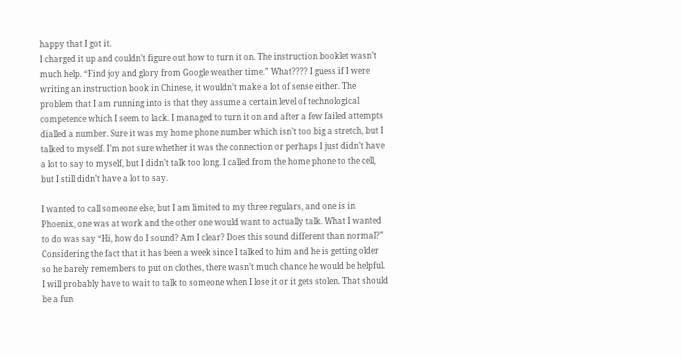happy that I got it.
I charged it up and couldn’t figure out how to turn it on. The instruction booklet wasn’t much help. “Find joy and glory from Google weather time.” What???? I guess if I were writing an instruction book in Chinese, it wouldn’t make a lot of sense either. The problem that I am running into is that they assume a certain level of technological competence which I seem to lack. I managed to turn it on and after a few failed attempts dialled a number. Sure it was my home phone number which isn’t too big a stretch, but I talked to myself. I’m not sure whether it was the connection or perhaps I just didn’t have a lot to say to myself, but I didn’t talk too long. I called from the home phone to the cell, but I still didn’t have a lot to say.

I wanted to call someone else, but I am limited to my three regulars, and one is in Phoenix, one was at work and the other one would want to actually talk. What I wanted to do was say “Hi, how do I sound? Am I clear? Does this sound different than normal?” Considering the fact that it has been a week since I talked to him and he is getting older so he barely remembers to put on clothes, there wasn’t much chance he would be helpful. I will probably have to wait to talk to someone when I lose it or it gets stolen. That should be a fun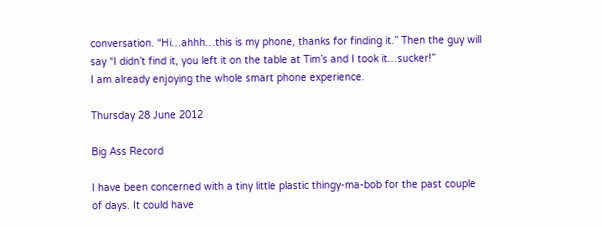conversation. “Hi…ahhh…this is my phone, thanks for finding it.” Then the guy will say “I didn’t find it, you left it on the table at Tim’s and I took it…sucker!”
I am already enjoying the whole smart phone experience.

Thursday 28 June 2012

Big Ass Record

I have been concerned with a tiny little plastic thingy-ma-bob for the past couple of days. It could have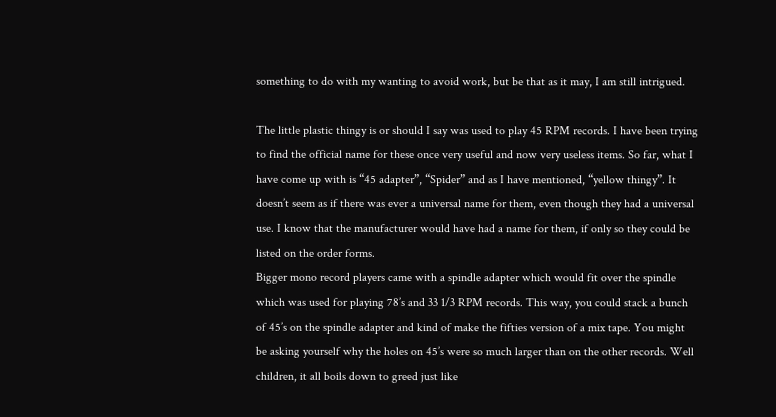something to do with my wanting to avoid work, but be that as it may, I am still intrigued.

The little plastic thingy is or should I say was used to play 45 RPM records. I have been trying to find the official name for these once very useful and now very useless items. So far, what I have come up with is “45 adapter”, “Spider” and as I have mentioned, “yellow thingy”. It doesn’t seem as if there was ever a universal name for them, even though they had a universal use. I know that the manufacturer would have had a name for them, if only so they could be listed on the order forms.
Bigger mono record players came with a spindle adapter which would fit over the spindle which was used for playing 78’s and 33 1/3 RPM records. This way, you could stack a bunch of 45’s on the spindle adapter and kind of make the fifties version of a mix tape. You might be asking yourself why the holes on 45’s were so much larger than on the other records. Well children, it all boils down to greed just like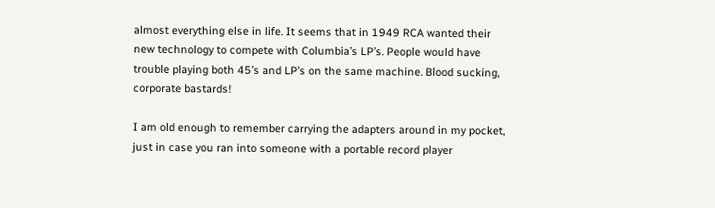almost everything else in life. It seems that in 1949 RCA wanted their new technology to compete with Columbia’s LP’s. People would have trouble playing both 45’s and LP’s on the same machine. Blood sucking, corporate bastards!

I am old enough to remember carrying the adapters around in my pocket, just in case you ran into someone with a portable record player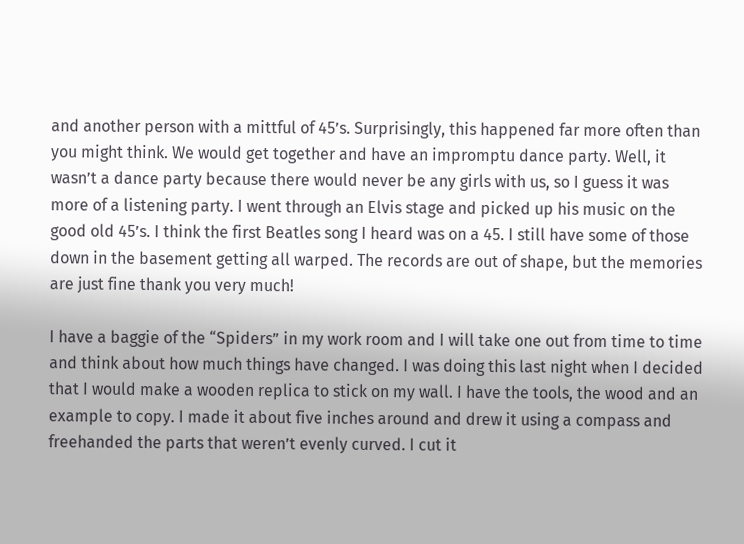and another person with a mittful of 45’s. Surprisingly, this happened far more often than you might think. We would get together and have an impromptu dance party. Well, it wasn’t a dance party because there would never be any girls with us, so I guess it was more of a listening party. I went through an Elvis stage and picked up his music on the good old 45’s. I think the first Beatles song I heard was on a 45. I still have some of those down in the basement getting all warped. The records are out of shape, but the memories are just fine thank you very much!

I have a baggie of the “Spiders” in my work room and I will take one out from time to time and think about how much things have changed. I was doing this last night when I decided that I would make a wooden replica to stick on my wall. I have the tools, the wood and an example to copy. I made it about five inches around and drew it using a compass and freehanded the parts that weren’t evenly curved. I cut it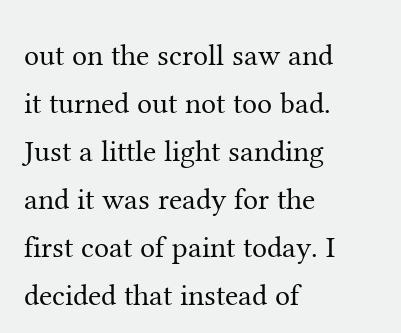out on the scroll saw and it turned out not too bad. Just a little light sanding and it was ready for the first coat of paint today. I decided that instead of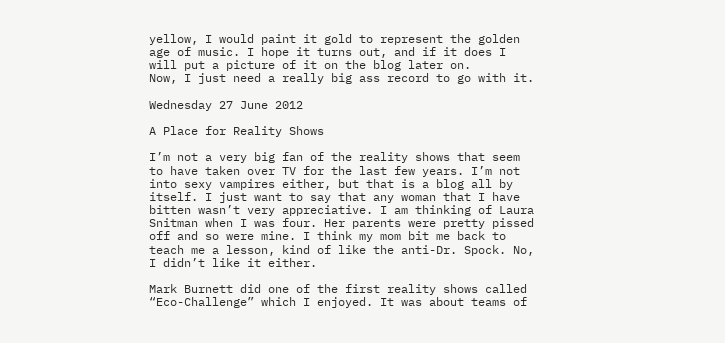yellow, I would paint it gold to represent the golden age of music. I hope it turns out, and if it does I will put a picture of it on the blog later on.
Now, I just need a really big ass record to go with it.

Wednesday 27 June 2012

A Place for Reality Shows

I’m not a very big fan of the reality shows that seem to have taken over TV for the last few years. I’m not into sexy vampires either, but that is a blog all by itself. I just want to say that any woman that I have bitten wasn’t very appreciative. I am thinking of Laura Snitman when I was four. Her parents were pretty pissed off and so were mine. I think my mom bit me back to teach me a lesson, kind of like the anti-Dr. Spock. No, I didn’t like it either.

Mark Burnett did one of the first reality shows called “Eco-Challenge” which I enjoyed. It was about teams of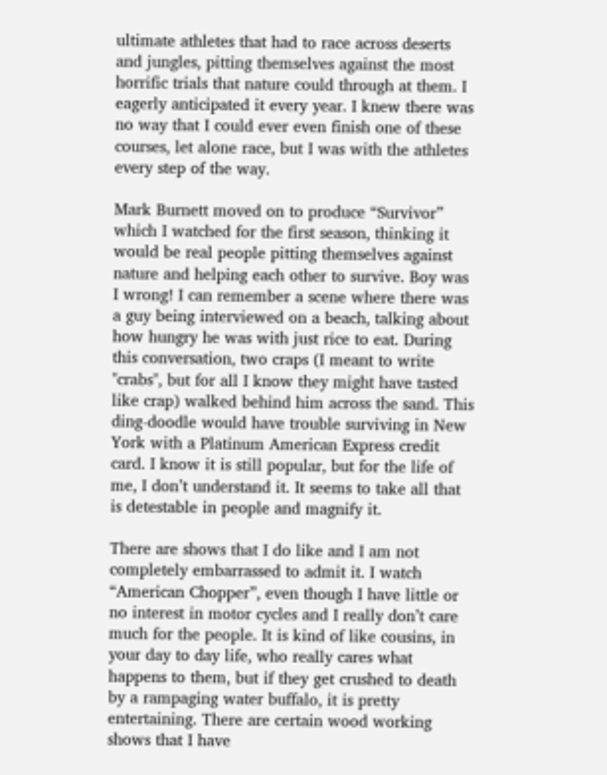ultimate athletes that had to race across deserts and jungles, pitting themselves against the most horrific trials that nature could through at them. I eagerly anticipated it every year. I knew there was no way that I could ever even finish one of these courses, let alone race, but I was with the athletes every step of the way.

Mark Burnett moved on to produce “Survivor” which I watched for the first season, thinking it would be real people pitting themselves against nature and helping each other to survive. Boy was I wrong! I can remember a scene where there was a guy being interviewed on a beach, talking about how hungry he was with just rice to eat. During this conversation, two craps (I meant to write "crabs", but for all I know they might have tasted like crap) walked behind him across the sand. This ding-doodle would have trouble surviving in New York with a Platinum American Express credit card. I know it is still popular, but for the life of me, I don’t understand it. It seems to take all that is detestable in people and magnify it.

There are shows that I do like and I am not completely embarrassed to admit it. I watch “American Chopper”, even though I have little or no interest in motor cycles and I really don’t care much for the people. It is kind of like cousins, in your day to day life, who really cares what happens to them, but if they get crushed to death by a rampaging water buffalo, it is pretty entertaining. There are certain wood working shows that I have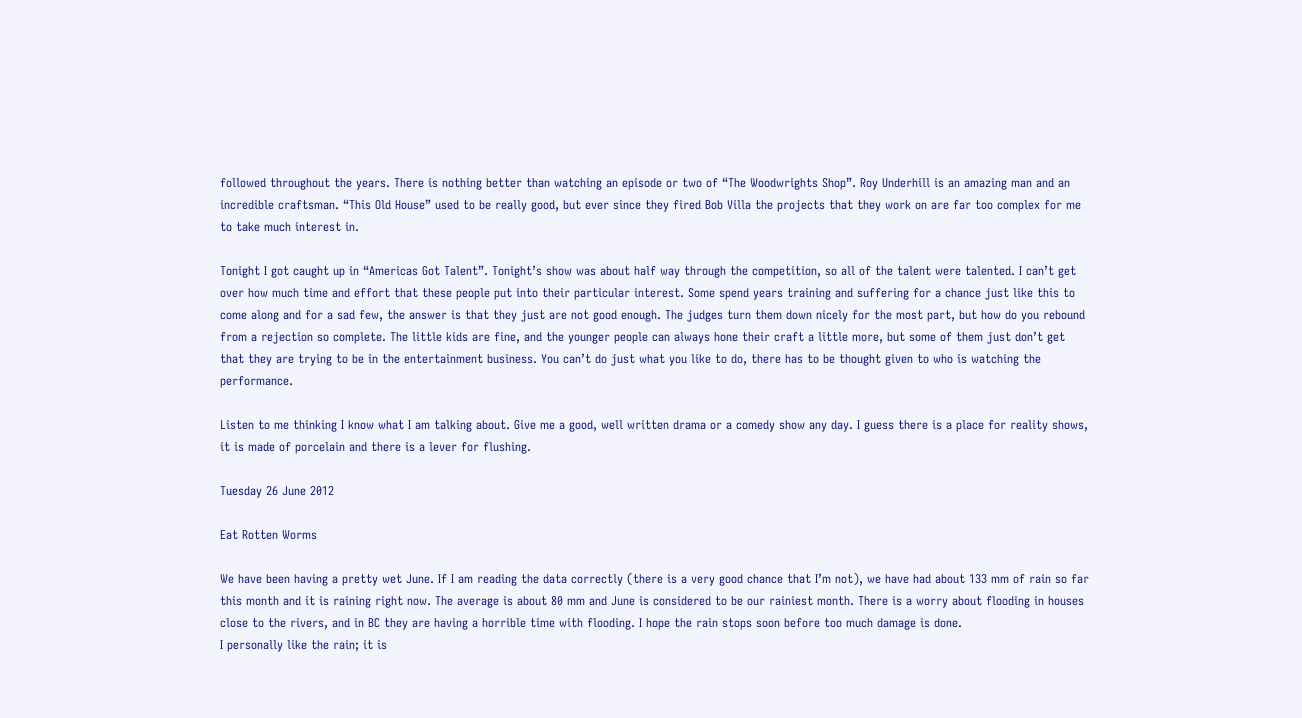followed throughout the years. There is nothing better than watching an episode or two of “The Woodwrights Shop”. Roy Underhill is an amazing man and an incredible craftsman. “This Old House” used to be really good, but ever since they fired Bob Villa the projects that they work on are far too complex for me to take much interest in.

Tonight I got caught up in “Americas Got Talent”. Tonight’s show was about half way through the competition, so all of the talent were talented. I can’t get over how much time and effort that these people put into their particular interest. Some spend years training and suffering for a chance just like this to come along and for a sad few, the answer is that they just are not good enough. The judges turn them down nicely for the most part, but how do you rebound from a rejection so complete. The little kids are fine, and the younger people can always hone their craft a little more, but some of them just don’t get that they are trying to be in the entertainment business. You can’t do just what you like to do, there has to be thought given to who is watching the performance.

Listen to me thinking I know what I am talking about. Give me a good, well written drama or a comedy show any day. I guess there is a place for reality shows, it is made of porcelain and there is a lever for flushing.

Tuesday 26 June 2012

Eat Rotten Worms

We have been having a pretty wet June. If I am reading the data correctly (there is a very good chance that I’m not), we have had about 133 mm of rain so far this month and it is raining right now. The average is about 80 mm and June is considered to be our rainiest month. There is a worry about flooding in houses close to the rivers, and in BC they are having a horrible time with flooding. I hope the rain stops soon before too much damage is done.
I personally like the rain; it is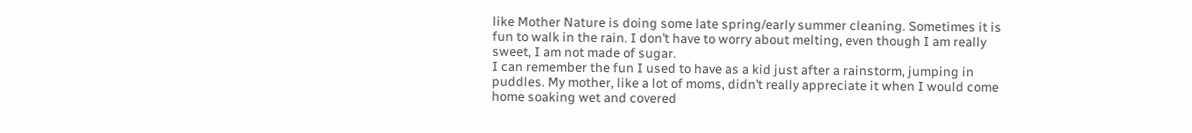like Mother Nature is doing some late spring/early summer cleaning. Sometimes it is fun to walk in the rain. I don’t have to worry about melting, even though I am really sweet, I am not made of sugar.
I can remember the fun I used to have as a kid just after a rainstorm, jumping in puddles. My mother, like a lot of moms, didn’t really appreciate it when I would come home soaking wet and covered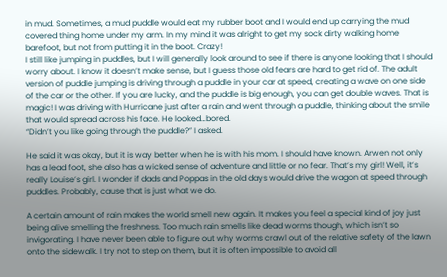in mud. Sometimes, a mud puddle would eat my rubber boot and I would end up carrying the mud covered thing home under my arm. In my mind it was alright to get my sock dirty walking home barefoot, but not from putting it in the boot. Crazy!
I still like jumping in puddles, but I will generally look around to see if there is anyone looking that I should worry about. I know it doesn’t make sense, but I guess those old fears are hard to get rid of. The adult version of puddle jumping is driving through a puddle in your car at speed, creating a wave on one side of the car or the other. If you are lucky, and the puddle is big enough, you can get double waves. That is magic! I was driving with Hurricane just after a rain and went through a puddle, thinking about the smile that would spread across his face. He looked…bored.
“Didn’t you like going through the puddle?” I asked.

He said it was okay, but it is way better when he is with his mom. I should have known. Arwen not only has a lead foot, she also has a wicked sense of adventure and little or no fear. That’s my girl! Well, it’s really Louise’s girl. I wonder if dads and Poppas in the old days would drive the wagon at speed through puddles. Probably, cause that is just what we do.

A certain amount of rain makes the world smell new again. It makes you feel a special kind of joy just being alive smelling the freshness. Too much rain smells like dead worms though, which isn’t so invigorating. I have never been able to figure out why worms crawl out of the relative safety of the lawn onto the sidewalk. I try not to step on them, but it is often impossible to avoid all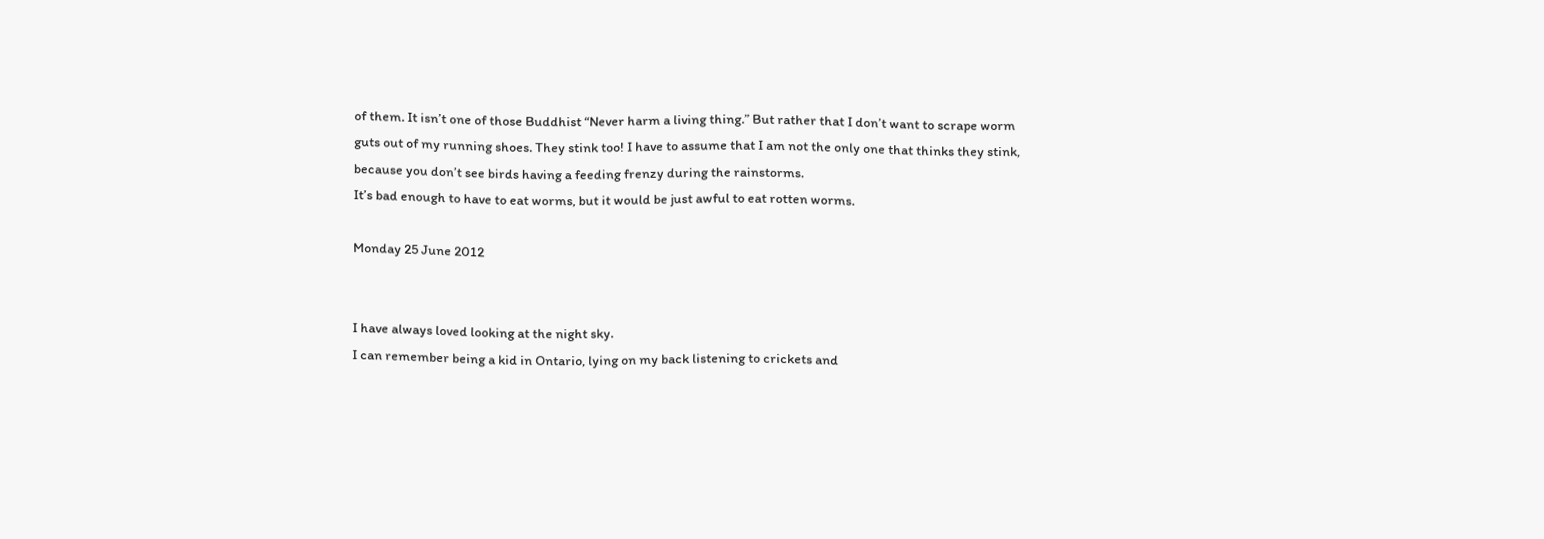of them. It isn’t one of those Buddhist “Never harm a living thing.” But rather that I don’t want to scrape worm guts out of my running shoes. They stink too! I have to assume that I am not the only one that thinks they stink, because you don’t see birds having a feeding frenzy during the rainstorms.
It’s bad enough to have to eat worms, but it would be just awful to eat rotten worms.

Monday 25 June 2012


I have always loved looking at the night sky.
I can remember being a kid in Ontario, lying on my back listening to crickets and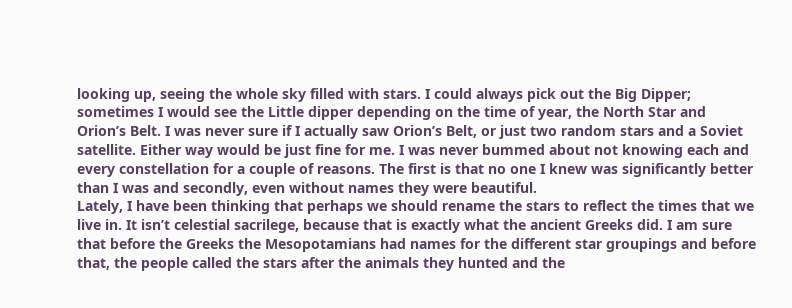looking up, seeing the whole sky filled with stars. I could always pick out the Big Dipper; sometimes I would see the Little dipper depending on the time of year, the North Star and Orion’s Belt. I was never sure if I actually saw Orion’s Belt, or just two random stars and a Soviet satellite. Either way would be just fine for me. I was never bummed about not knowing each and every constellation for a couple of reasons. The first is that no one I knew was significantly better than I was and secondly, even without names they were beautiful.
Lately, I have been thinking that perhaps we should rename the stars to reflect the times that we live in. It isn’t celestial sacrilege, because that is exactly what the ancient Greeks did. I am sure that before the Greeks the Mesopotamians had names for the different star groupings and before that, the people called the stars after the animals they hunted and the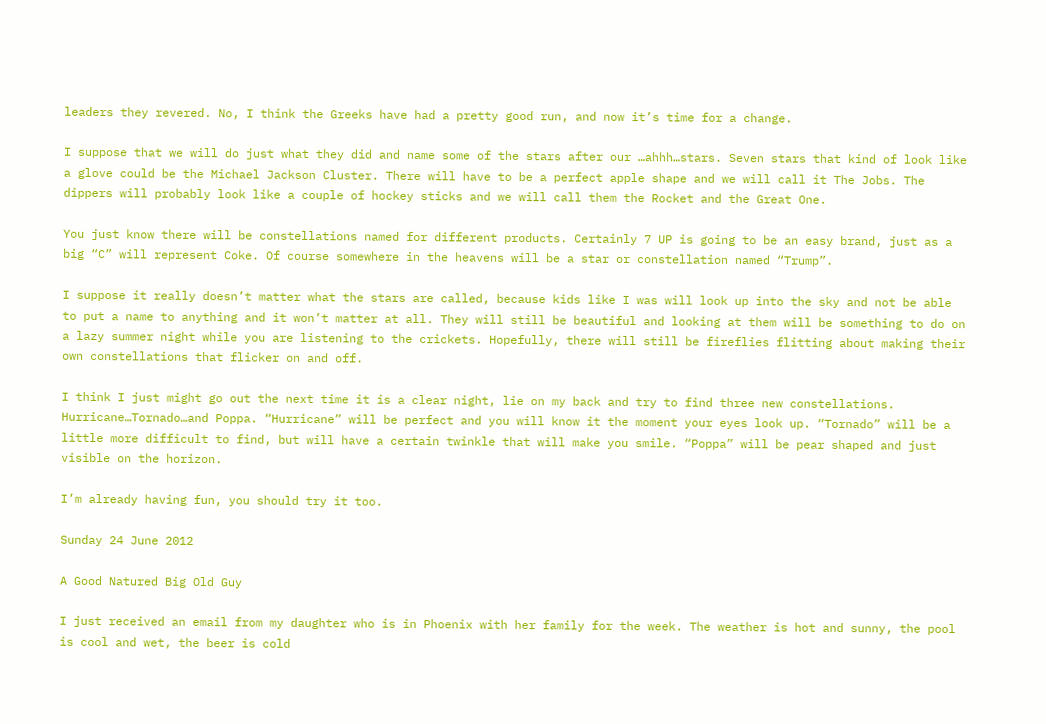leaders they revered. No, I think the Greeks have had a pretty good run, and now it’s time for a change.

I suppose that we will do just what they did and name some of the stars after our …ahhh…stars. Seven stars that kind of look like a glove could be the Michael Jackson Cluster. There will have to be a perfect apple shape and we will call it The Jobs. The dippers will probably look like a couple of hockey sticks and we will call them the Rocket and the Great One.

You just know there will be constellations named for different products. Certainly 7 UP is going to be an easy brand, just as a big “C” will represent Coke. Of course somewhere in the heavens will be a star or constellation named “Trump”.

I suppose it really doesn’t matter what the stars are called, because kids like I was will look up into the sky and not be able to put a name to anything and it won’t matter at all. They will still be beautiful and looking at them will be something to do on a lazy summer night while you are listening to the crickets. Hopefully, there will still be fireflies flitting about making their own constellations that flicker on and off.

I think I just might go out the next time it is a clear night, lie on my back and try to find three new constellations. Hurricane…Tornado…and Poppa. “Hurricane” will be perfect and you will know it the moment your eyes look up. “Tornado” will be a little more difficult to find, but will have a certain twinkle that will make you smile. “Poppa” will be pear shaped and just visible on the horizon.

I’m already having fun, you should try it too.

Sunday 24 June 2012

A Good Natured Big Old Guy

I just received an email from my daughter who is in Phoenix with her family for the week. The weather is hot and sunny, the pool is cool and wet, the beer is cold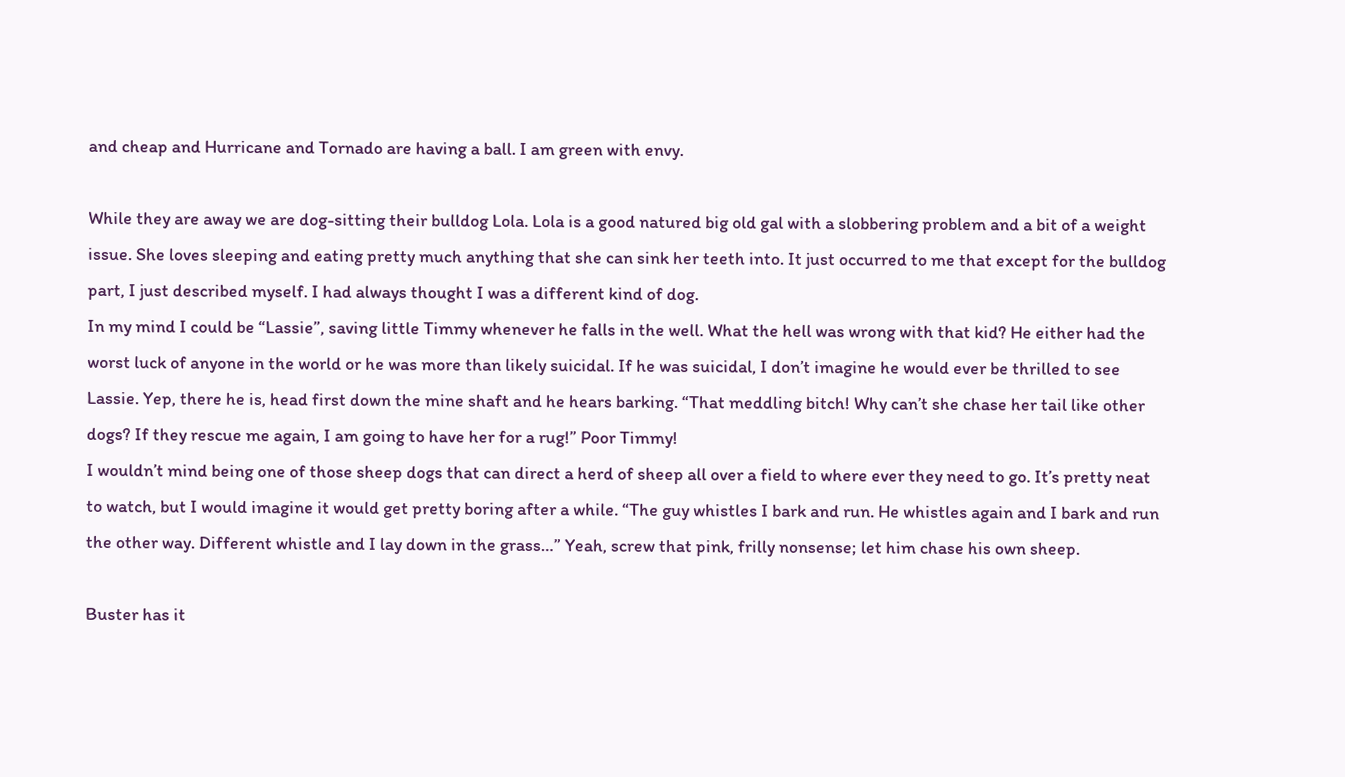and cheap and Hurricane and Tornado are having a ball. I am green with envy.

While they are away we are dog-sitting their bulldog Lola. Lola is a good natured big old gal with a slobbering problem and a bit of a weight issue. She loves sleeping and eating pretty much anything that she can sink her teeth into. It just occurred to me that except for the bulldog part, I just described myself. I had always thought I was a different kind of dog.
In my mind I could be “Lassie”, saving little Timmy whenever he falls in the well. What the hell was wrong with that kid? He either had the worst luck of anyone in the world or he was more than likely suicidal. If he was suicidal, I don’t imagine he would ever be thrilled to see Lassie. Yep, there he is, head first down the mine shaft and he hears barking. “That meddling bitch! Why can’t she chase her tail like other dogs? If they rescue me again, I am going to have her for a rug!” Poor Timmy!
I wouldn’t mind being one of those sheep dogs that can direct a herd of sheep all over a field to where ever they need to go. It’s pretty neat to watch, but I would imagine it would get pretty boring after a while. “The guy whistles I bark and run. He whistles again and I bark and run the other way. Different whistle and I lay down in the grass…” Yeah, screw that pink, frilly nonsense; let him chase his own sheep.

Buster has it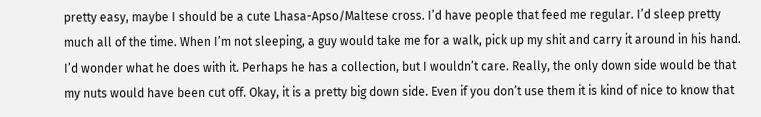pretty easy, maybe I should be a cute Lhasa-Apso/Maltese cross. I’d have people that feed me regular. I’d sleep pretty much all of the time. When I’m not sleeping, a guy would take me for a walk, pick up my shit and carry it around in his hand. I’d wonder what he does with it. Perhaps he has a collection, but I wouldn’t care. Really, the only down side would be that my nuts would have been cut off. Okay, it is a pretty big down side. Even if you don’t use them it is kind of nice to know that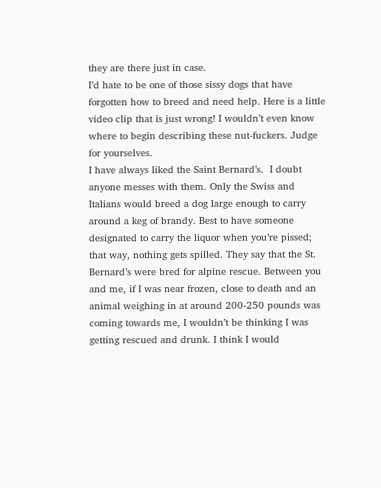they are there just in case.
I’d hate to be one of those sissy dogs that have forgotten how to breed and need help. Here is a little video clip that is just wrong! I wouldn’t even know where to begin describing these nut-fuckers. Judge for yourselves.
I have always liked the Saint Bernard’s.  I doubt anyone messes with them. Only the Swiss and Italians would breed a dog large enough to carry around a keg of brandy. Best to have someone designated to carry the liquor when you’re pissed; that way, nothing gets spilled. They say that the St. Bernard’s were bred for alpine rescue. Between you and me, if I was near frozen, close to death and an animal weighing in at around 200-250 pounds was coming towards me, I wouldn’t be thinking I was getting rescued and drunk. I think I would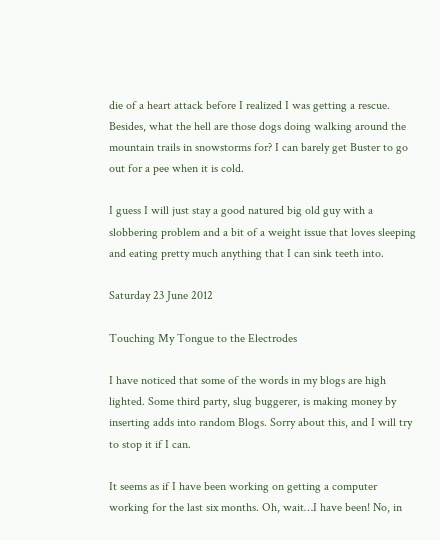die of a heart attack before I realized I was getting a rescue. Besides, what the hell are those dogs doing walking around the mountain trails in snowstorms for? I can barely get Buster to go out for a pee when it is cold.

I guess I will just stay a good natured big old guy with a slobbering problem and a bit of a weight issue that loves sleeping and eating pretty much anything that I can sink teeth into.

Saturday 23 June 2012

Touching My Tongue to the Electrodes

I have noticed that some of the words in my blogs are high lighted. Some third party, slug buggerer, is making money by inserting adds into random Blogs. Sorry about this, and I will try to stop it if I can.

It seems as if I have been working on getting a computer working for the last six months. Oh, wait…I have been! No, in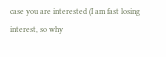case you are interested (I am fast losing interest, so why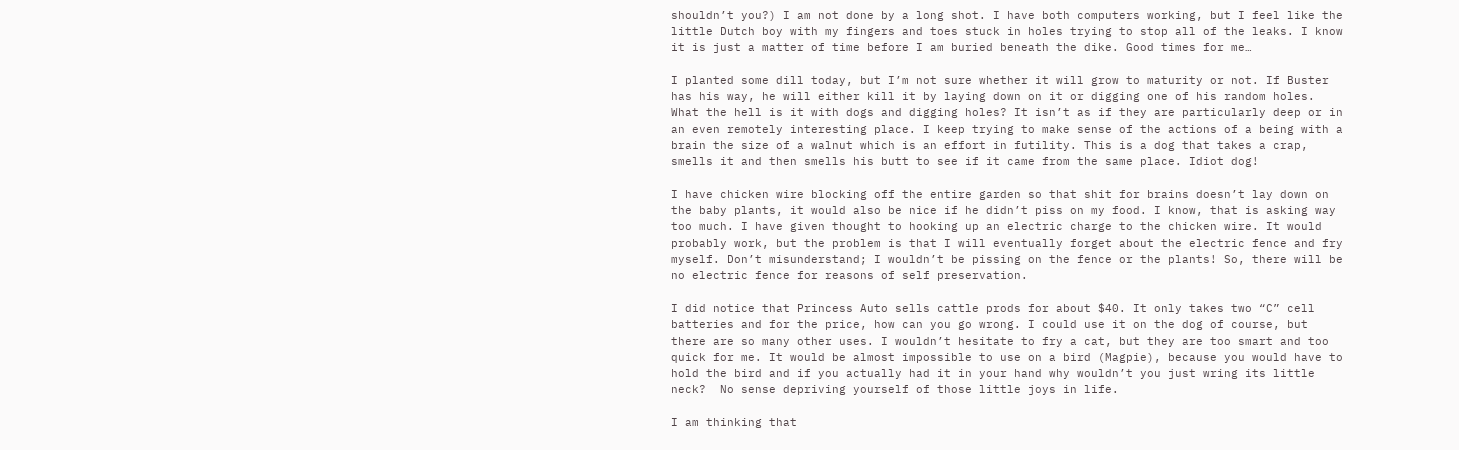shouldn’t you?) I am not done by a long shot. I have both computers working, but I feel like the little Dutch boy with my fingers and toes stuck in holes trying to stop all of the leaks. I know it is just a matter of time before I am buried beneath the dike. Good times for me…

I planted some dill today, but I’m not sure whether it will grow to maturity or not. If Buster has his way, he will either kill it by laying down on it or digging one of his random holes. What the hell is it with dogs and digging holes? It isn’t as if they are particularly deep or in an even remotely interesting place. I keep trying to make sense of the actions of a being with a brain the size of a walnut which is an effort in futility. This is a dog that takes a crap, smells it and then smells his butt to see if it came from the same place. Idiot dog!

I have chicken wire blocking off the entire garden so that shit for brains doesn’t lay down on the baby plants, it would also be nice if he didn’t piss on my food. I know, that is asking way too much. I have given thought to hooking up an electric charge to the chicken wire. It would probably work, but the problem is that I will eventually forget about the electric fence and fry myself. Don’t misunderstand; I wouldn’t be pissing on the fence or the plants! So, there will be no electric fence for reasons of self preservation.

I did notice that Princess Auto sells cattle prods for about $40. It only takes two “C” cell batteries and for the price, how can you go wrong. I could use it on the dog of course, but there are so many other uses. I wouldn’t hesitate to fry a cat, but they are too smart and too quick for me. It would be almost impossible to use on a bird (Magpie), because you would have to hold the bird and if you actually had it in your hand why wouldn’t you just wring its little neck?  No sense depriving yourself of those little joys in life.

I am thinking that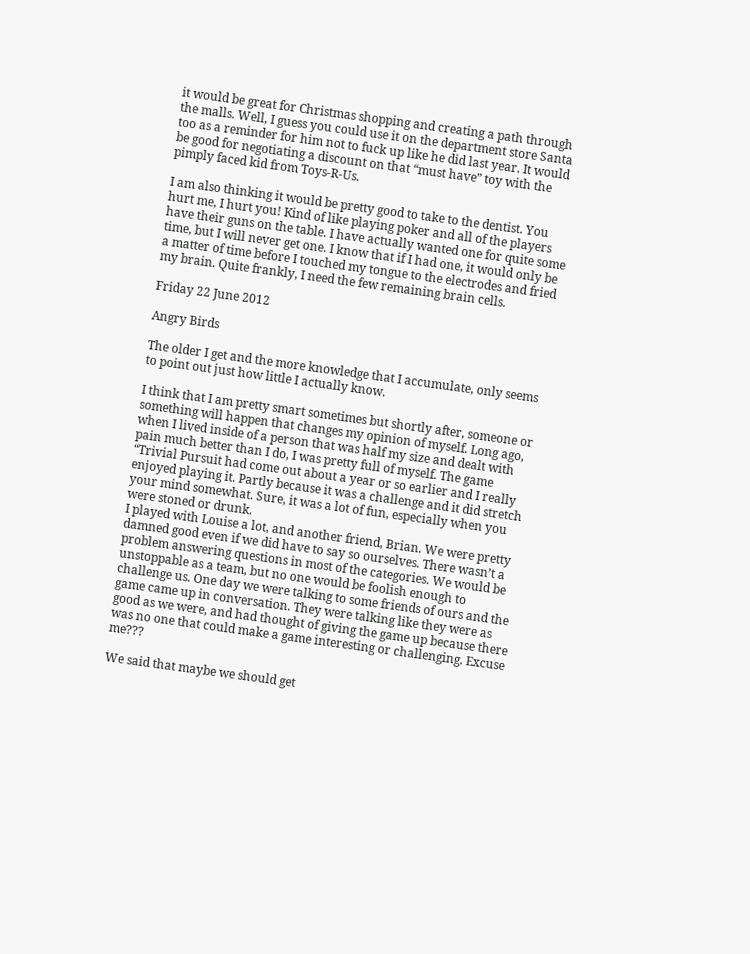it would be great for Christmas shopping and creating a path through the malls. Well, I guess you could use it on the department store Santa too as a reminder for him not to fuck up like he did last year. It would be good for negotiating a discount on that “must have” toy with the pimply faced kid from Toys-R-Us.

I am also thinking it would be pretty good to take to the dentist. You hurt me, I hurt you! Kind of like playing poker and all of the players have their guns on the table. I have actually wanted one for quite some time, but I will never get one. I know that if I had one, it would only be a matter of time before I touched my tongue to the electrodes and fried my brain. Quite frankly, I need the few remaining brain cells.

Friday 22 June 2012

Angry Birds

The older I get and the more knowledge that I accumulate, only seems to point out just how little I actually know.

I think that I am pretty smart sometimes but shortly after, someone or something will happen that changes my opinion of myself. Long ago, when I lived inside of a person that was half my size and dealt with pain much better than I do, I was pretty full of myself. The game “Trivial Pursuit had come out about a year or so earlier and I really enjoyed playing it. Partly because it was a challenge and it did stretch your mind somewhat. Sure, it was a lot of fun, especially when you were stoned or drunk.
I played with Louise a lot, and another friend, Brian. We were pretty damned good even if we did have to say so ourselves. There wasn’t a problem answering questions in most of the categories. We would be unstoppable as a team, but no one would be foolish enough to challenge us. One day we were talking to some friends of ours and the game came up in conversation. They were talking like they were as good as we were, and had thought of giving the game up because there was no one that could make a game interesting or challenging. Excuse me???

We said that maybe we should get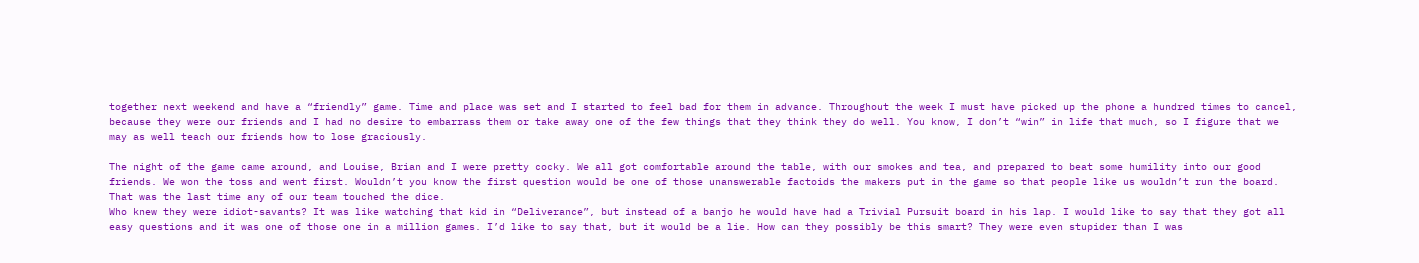together next weekend and have a “friendly” game. Time and place was set and I started to feel bad for them in advance. Throughout the week I must have picked up the phone a hundred times to cancel, because they were our friends and I had no desire to embarrass them or take away one of the few things that they think they do well. You know, I don’t “win” in life that much, so I figure that we may as well teach our friends how to lose graciously.

The night of the game came around, and Louise, Brian and I were pretty cocky. We all got comfortable around the table, with our smokes and tea, and prepared to beat some humility into our good friends. We won the toss and went first. Wouldn’t you know the first question would be one of those unanswerable factoids the makers put in the game so that people like us wouldn’t run the board. That was the last time any of our team touched the dice.
Who knew they were idiot-savants? It was like watching that kid in “Deliverance”, but instead of a banjo he would have had a Trivial Pursuit board in his lap. I would like to say that they got all easy questions and it was one of those one in a million games. I’d like to say that, but it would be a lie. How can they possibly be this smart? They were even stupider than I was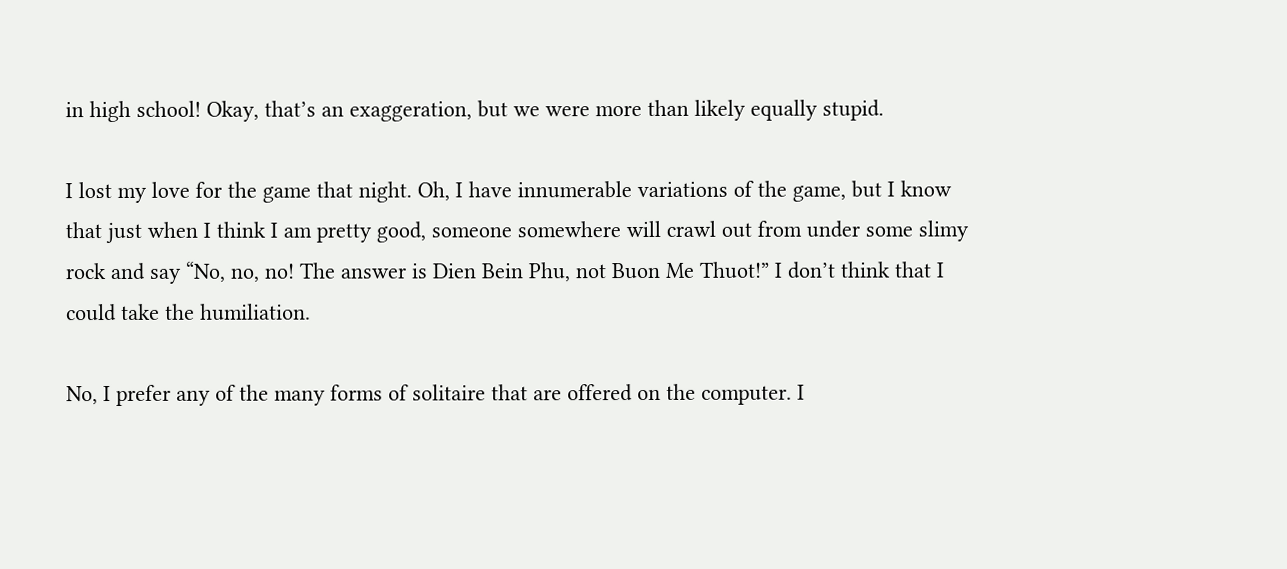in high school! Okay, that’s an exaggeration, but we were more than likely equally stupid.

I lost my love for the game that night. Oh, I have innumerable variations of the game, but I know that just when I think I am pretty good, someone somewhere will crawl out from under some slimy rock and say “No, no, no! The answer is Dien Bein Phu, not Buon Me Thuot!” I don’t think that I could take the humiliation.

No, I prefer any of the many forms of solitaire that are offered on the computer. I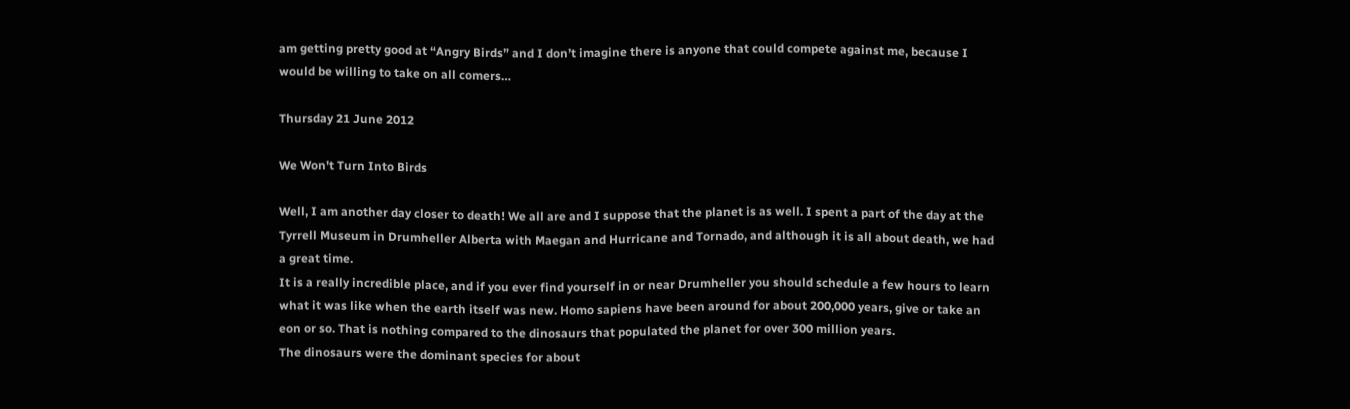am getting pretty good at “Angry Birds” and I don’t imagine there is anyone that could compete against me, because I would be willing to take on all comers…

Thursday 21 June 2012

We Won't Turn Into Birds

Well, I am another day closer to death! We all are and I suppose that the planet is as well. I spent a part of the day at the Tyrrell Museum in Drumheller Alberta with Maegan and Hurricane and Tornado, and although it is all about death, we had a great time.
It is a really incredible place, and if you ever find yourself in or near Drumheller you should schedule a few hours to learn what it was like when the earth itself was new. Homo sapiens have been around for about 200,000 years, give or take an eon or so. That is nothing compared to the dinosaurs that populated the planet for over 300 million years.
The dinosaurs were the dominant species for about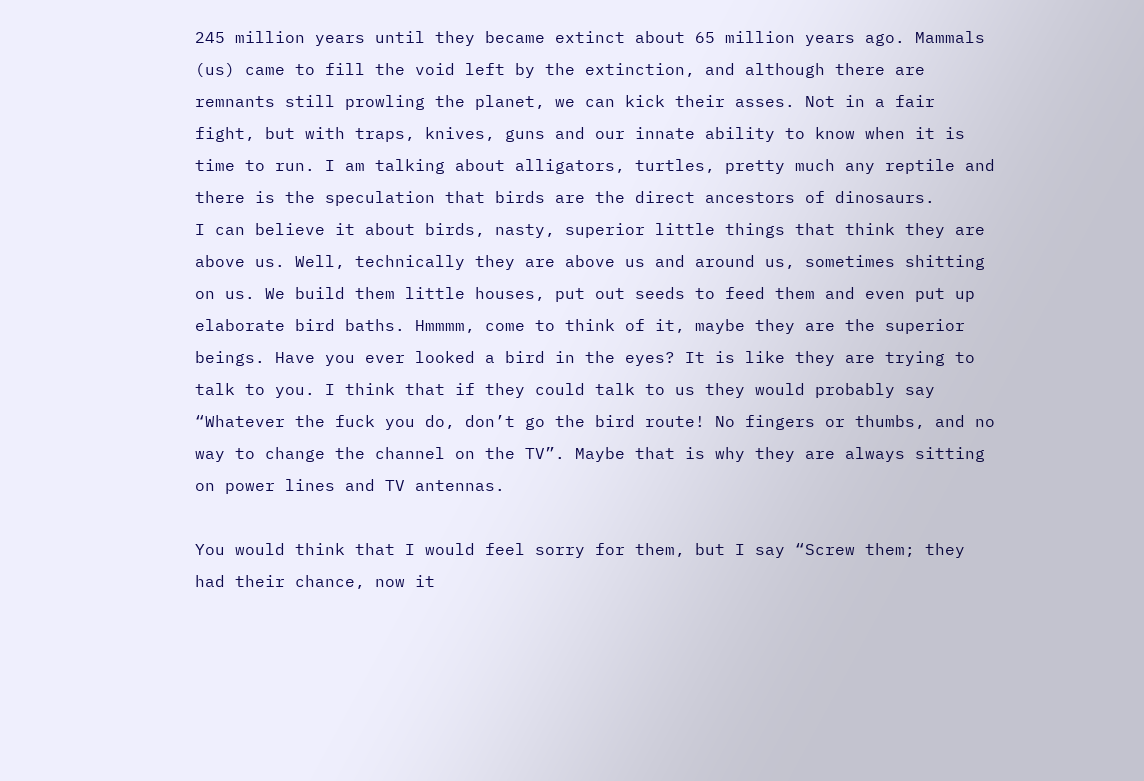245 million years until they became extinct about 65 million years ago. Mammals (us) came to fill the void left by the extinction, and although there are remnants still prowling the planet, we can kick their asses. Not in a fair fight, but with traps, knives, guns and our innate ability to know when it is time to run. I am talking about alligators, turtles, pretty much any reptile and there is the speculation that birds are the direct ancestors of dinosaurs.
I can believe it about birds, nasty, superior little things that think they are above us. Well, technically they are above us and around us, sometimes shitting on us. We build them little houses, put out seeds to feed them and even put up elaborate bird baths. Hmmmm, come to think of it, maybe they are the superior beings. Have you ever looked a bird in the eyes? It is like they are trying to talk to you. I think that if they could talk to us they would probably say “Whatever the fuck you do, don’t go the bird route! No fingers or thumbs, and no way to change the channel on the TV”. Maybe that is why they are always sitting on power lines and TV antennas.

You would think that I would feel sorry for them, but I say “Screw them; they had their chance, now it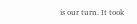is our turn. It took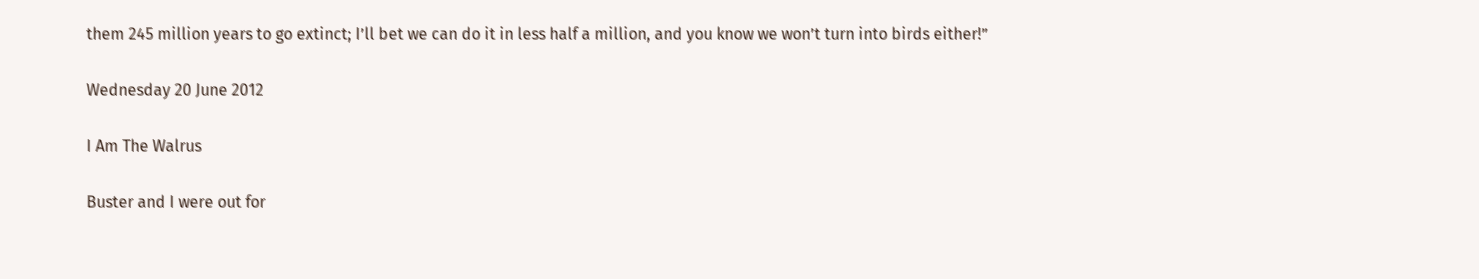them 245 million years to go extinct; I’ll bet we can do it in less half a million, and you know we won’t turn into birds either!”

Wednesday 20 June 2012

I Am The Walrus

Buster and I were out for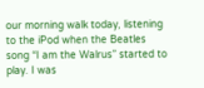our morning walk today, listening to the iPod when the Beatles song “I am the Walrus” started to play. I was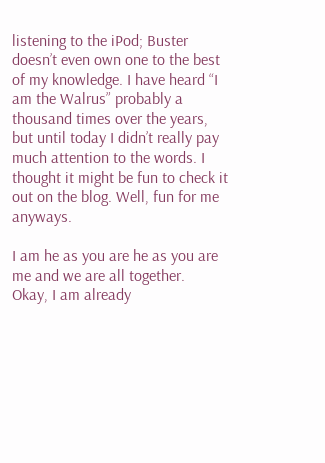listening to the iPod; Buster doesn’t even own one to the best of my knowledge. I have heard “I am the Walrus” probably a thousand times over the years, but until today I didn’t really pay much attention to the words. I thought it might be fun to check it out on the blog. Well, fun for me anyways.

I am he as you are he as you are me and we are all together.
Okay, I am already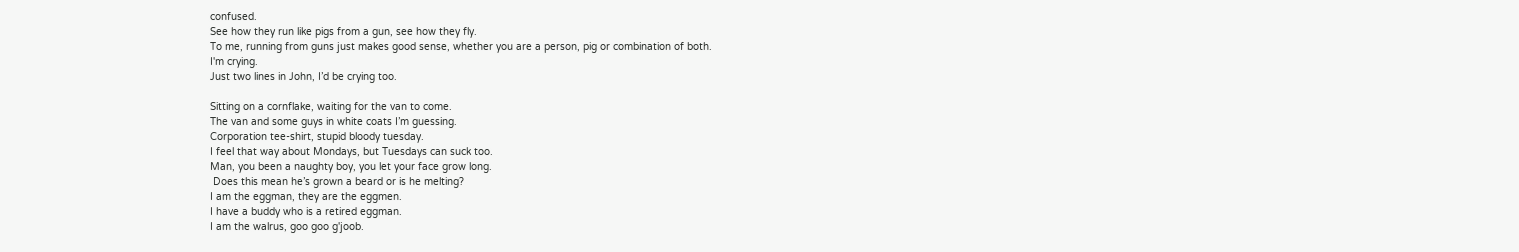confused.
See how they run like pigs from a gun, see how they fly.
To me, running from guns just makes good sense, whether you are a person, pig or combination of both.
I'm crying.
Just two lines in John, I’d be crying too.

Sitting on a cornflake, waiting for the van to come.
The van and some guys in white coats I’m guessing.
Corporation tee-shirt, stupid bloody tuesday.
I feel that way about Mondays, but Tuesdays can suck too.
Man, you been a naughty boy, you let your face grow long.
 Does this mean he’s grown a beard or is he melting?
I am the eggman, they are the eggmen.
I have a buddy who is a retired eggman.
I am the walrus, goo goo g'joob.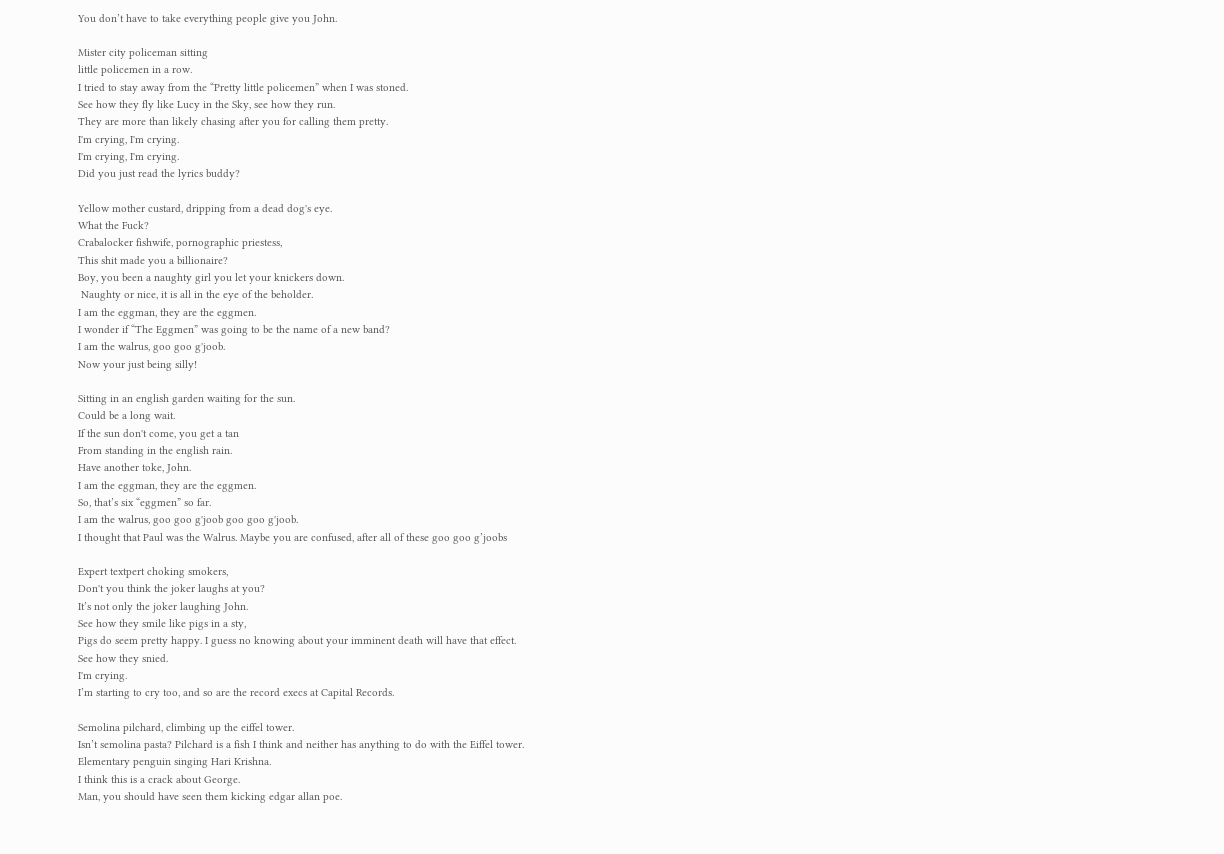You don’t have to take everything people give you John.

Mister city policeman sitting
little policemen in a row.
I tried to stay away from the “Pretty little policemen” when I was stoned.
See how they fly like Lucy in the Sky, see how they run.
They are more than likely chasing after you for calling them pretty.
I'm crying, I'm crying.
I'm crying, I'm crying.
Did you just read the lyrics buddy?

Yellow mother custard, dripping from a dead dog's eye.
What the Fuck?
Crabalocker fishwife, pornographic priestess,
This shit made you a billionaire?
Boy, you been a naughty girl you let your knickers down.
 Naughty or nice, it is all in the eye of the beholder.
I am the eggman, they are the eggmen.
I wonder if “The Eggmen” was going to be the name of a new band?
I am the walrus, goo goo g'joob.
Now your just being silly!

Sitting in an english garden waiting for the sun.
Could be a long wait.
If the sun don't come, you get a tan
From standing in the english rain.
Have another toke, John.
I am the eggman, they are the eggmen.
So, that’s six “eggmen” so far.
I am the walrus, goo goo g'joob goo goo g'joob.
I thought that Paul was the Walrus. Maybe you are confused, after all of these goo goo g’joobs

Expert textpert choking smokers,
Don't you think the joker laughs at you?
It’s not only the joker laughing John.
See how they smile like pigs in a sty,
Pigs do seem pretty happy. I guess no knowing about your imminent death will have that effect.
See how they snied.
I'm crying.
I’m starting to cry too, and so are the record execs at Capital Records.

Semolina pilchard, climbing up the eiffel tower.
Isn’t semolina pasta? Pilchard is a fish I think and neither has anything to do with the Eiffel tower.
Elementary penguin singing Hari Krishna.
I think this is a crack about George.
Man, you should have seen them kicking edgar allan poe.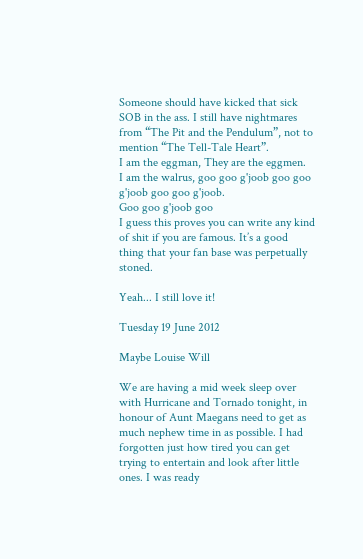Someone should have kicked that sick SOB in the ass. I still have nightmares from “The Pit and the Pendulum”, not to mention “The Tell-Tale Heart”.
I am the eggman, They are the eggmen.
I am the walrus, goo goo g'joob goo goo g'joob goo goo g'joob.
Goo goo g'joob goo
I guess this proves you can write any kind of shit if you are famous. It’s a good thing that your fan base was perpetually stoned.

Yeah... I still love it!

Tuesday 19 June 2012

Maybe Louise Will

We are having a mid week sleep over with Hurricane and Tornado tonight, in honour of Aunt Maegans need to get as much nephew time in as possible. I had forgotten just how tired you can get trying to entertain and look after little ones. I was ready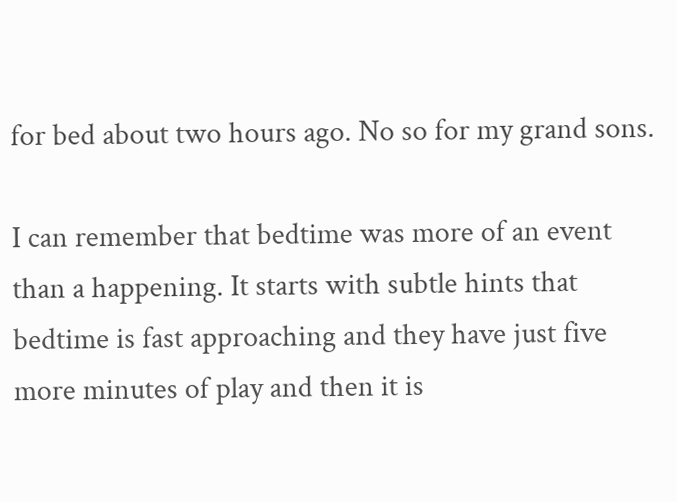for bed about two hours ago. No so for my grand sons.

I can remember that bedtime was more of an event than a happening. It starts with subtle hints that bedtime is fast approaching and they have just five more minutes of play and then it is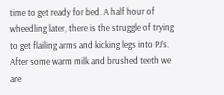time to get ready for bed. A half hour of wheedling later, there is the struggle of trying to get flailing arms and kicking legs into PJ’s. After some warm milk and brushed teeth we are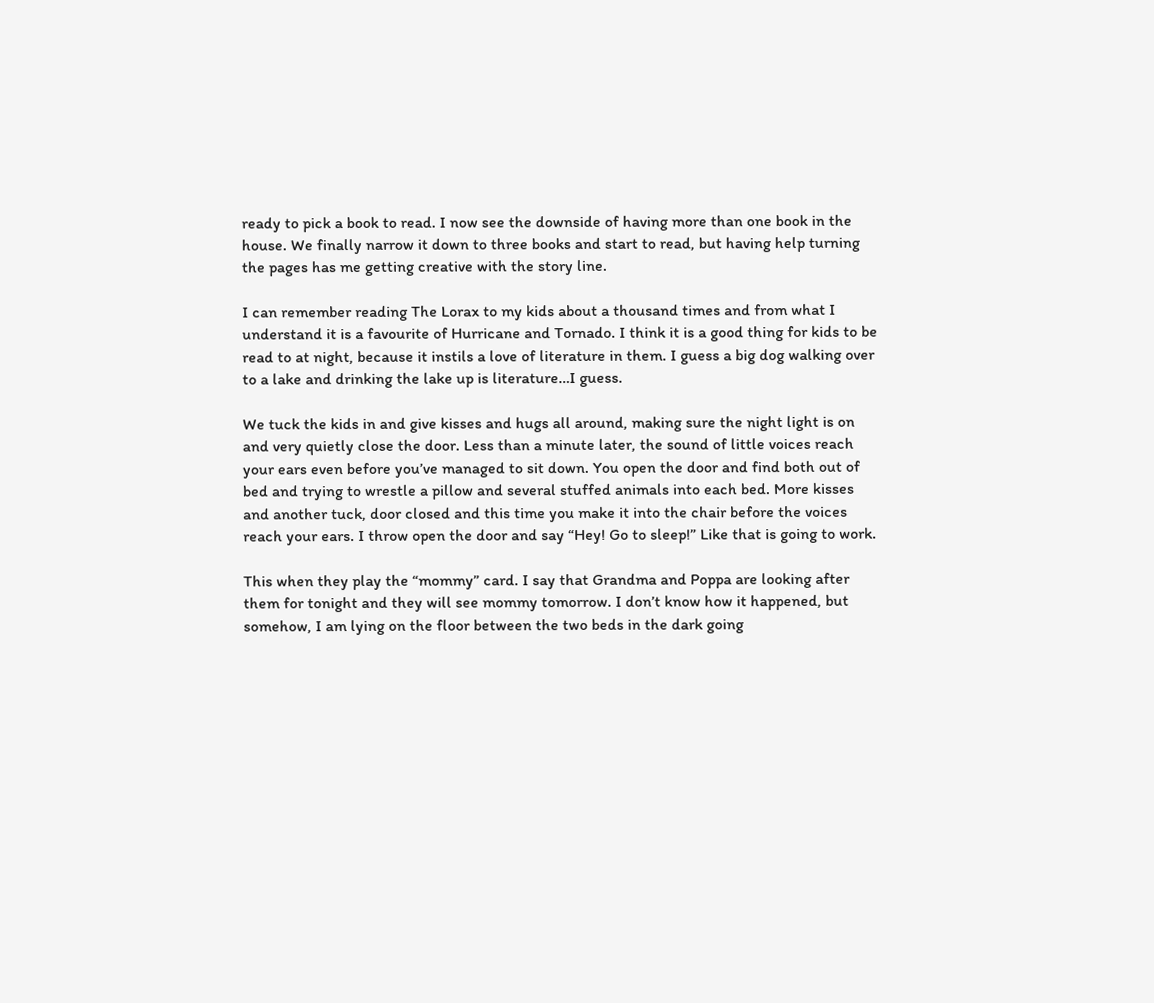ready to pick a book to read. I now see the downside of having more than one book in the house. We finally narrow it down to three books and start to read, but having help turning the pages has me getting creative with the story line.

I can remember reading The Lorax to my kids about a thousand times and from what I understand it is a favourite of Hurricane and Tornado. I think it is a good thing for kids to be read to at night, because it instils a love of literature in them. I guess a big dog walking over to a lake and drinking the lake up is literature…I guess.

We tuck the kids in and give kisses and hugs all around, making sure the night light is on and very quietly close the door. Less than a minute later, the sound of little voices reach your ears even before you’ve managed to sit down. You open the door and find both out of bed and trying to wrestle a pillow and several stuffed animals into each bed. More kisses and another tuck, door closed and this time you make it into the chair before the voices reach your ears. I throw open the door and say “Hey! Go to sleep!” Like that is going to work.

This when they play the “mommy” card. I say that Grandma and Poppa are looking after them for tonight and they will see mommy tomorrow. I don’t know how it happened, but somehow, I am lying on the floor between the two beds in the dark going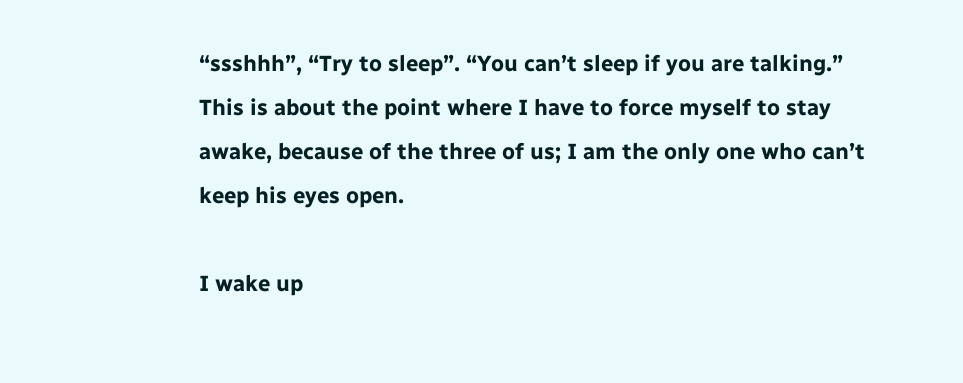“ssshhh”, “Try to sleep”. “You can’t sleep if you are talking.” This is about the point where I have to force myself to stay awake, because of the three of us; I am the only one who can’t keep his eyes open.

I wake up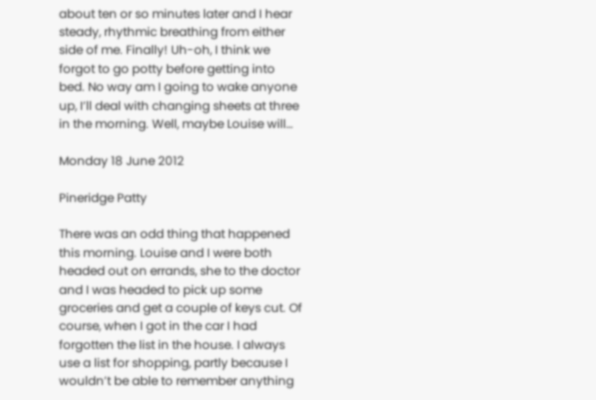about ten or so minutes later and I hear steady, rhythmic breathing from either side of me. Finally! Uh-oh, I think we forgot to go potty before getting into bed. No way am I going to wake anyone up, I’ll deal with changing sheets at three in the morning. Well, maybe Louise will…

Monday 18 June 2012

Pineridge Patty

There was an odd thing that happened this morning. Louise and I were both headed out on errands, she to the doctor and I was headed to pick up some groceries and get a couple of keys cut. Of course, when I got in the car I had forgotten the list in the house. I always use a list for shopping, partly because I wouldn’t be able to remember anything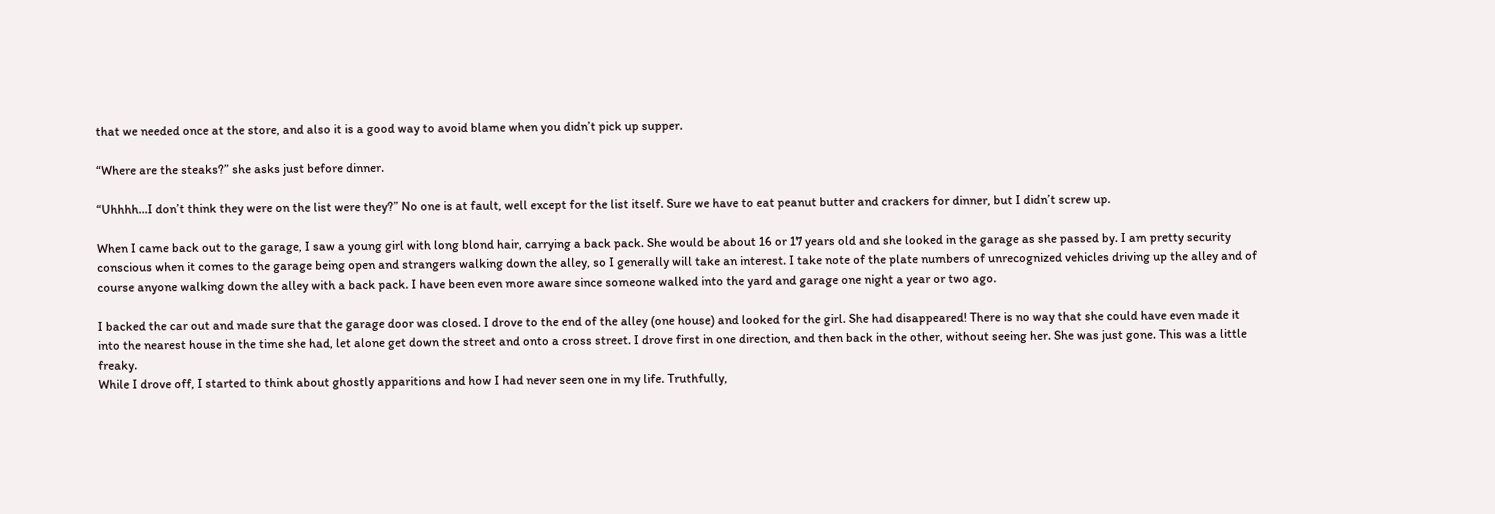that we needed once at the store, and also it is a good way to avoid blame when you didn’t pick up supper.

“Where are the steaks?” she asks just before dinner.

“Uhhhh…I don’t think they were on the list were they?” No one is at fault, well except for the list itself. Sure we have to eat peanut butter and crackers for dinner, but I didn’t screw up.

When I came back out to the garage, I saw a young girl with long blond hair, carrying a back pack. She would be about 16 or 17 years old and she looked in the garage as she passed by. I am pretty security conscious when it comes to the garage being open and strangers walking down the alley, so I generally will take an interest. I take note of the plate numbers of unrecognized vehicles driving up the alley and of course anyone walking down the alley with a back pack. I have been even more aware since someone walked into the yard and garage one night a year or two ago.

I backed the car out and made sure that the garage door was closed. I drove to the end of the alley (one house) and looked for the girl. She had disappeared! There is no way that she could have even made it into the nearest house in the time she had, let alone get down the street and onto a cross street. I drove first in one direction, and then back in the other, without seeing her. She was just gone. This was a little freaky.
While I drove off, I started to think about ghostly apparitions and how I had never seen one in my life. Truthfully,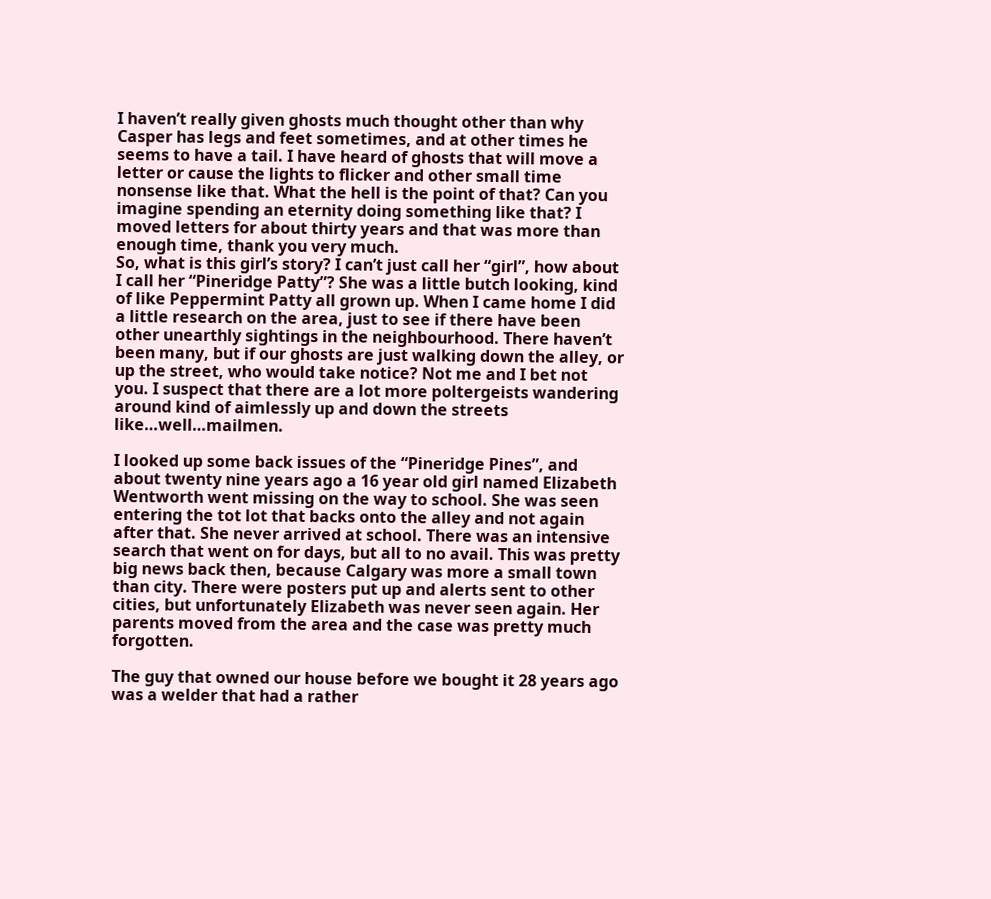I haven’t really given ghosts much thought other than why Casper has legs and feet sometimes, and at other times he seems to have a tail. I have heard of ghosts that will move a letter or cause the lights to flicker and other small time nonsense like that. What the hell is the point of that? Can you imagine spending an eternity doing something like that? I moved letters for about thirty years and that was more than enough time, thank you very much.
So, what is this girl’s story? I can’t just call her “girl”, how about I call her “Pineridge Patty”? She was a little butch looking, kind of like Peppermint Patty all grown up. When I came home I did a little research on the area, just to see if there have been other unearthly sightings in the neighbourhood. There haven’t been many, but if our ghosts are just walking down the alley, or up the street, who would take notice? Not me and I bet not you. I suspect that there are a lot more poltergeists wandering around kind of aimlessly up and down the streets like…well…mailmen.

I looked up some back issues of the “Pineridge Pines”, and about twenty nine years ago a 16 year old girl named Elizabeth Wentworth went missing on the way to school. She was seen entering the tot lot that backs onto the alley and not again after that. She never arrived at school. There was an intensive search that went on for days, but all to no avail. This was pretty big news back then, because Calgary was more a small town than city. There were posters put up and alerts sent to other cities, but unfortunately Elizabeth was never seen again. Her parents moved from the area and the case was pretty much forgotten.

The guy that owned our house before we bought it 28 years ago was a welder that had a rather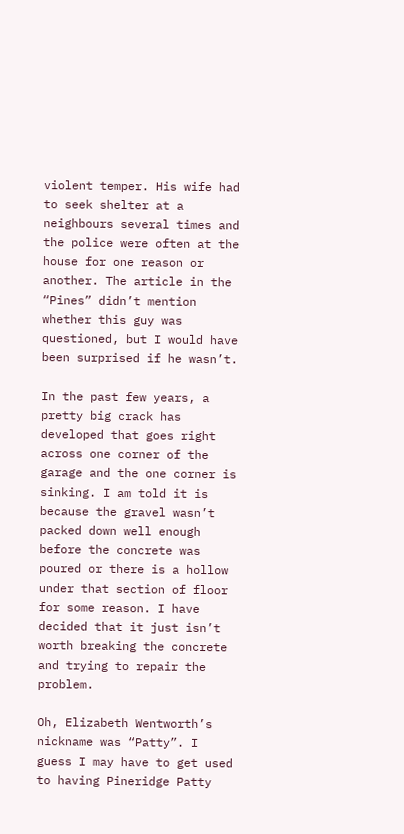violent temper. His wife had to seek shelter at a neighbours several times and the police were often at the house for one reason or another. The article in the “Pines” didn’t mention whether this guy was questioned, but I would have been surprised if he wasn’t.

In the past few years, a pretty big crack has developed that goes right across one corner of the garage and the one corner is sinking. I am told it is because the gravel wasn’t packed down well enough before the concrete was poured or there is a hollow under that section of floor for some reason. I have decided that it just isn’t worth breaking the concrete and trying to repair the problem.

Oh, Elizabeth Wentworth’s nickname was “Patty”. I guess I may have to get used to having Pineridge Patty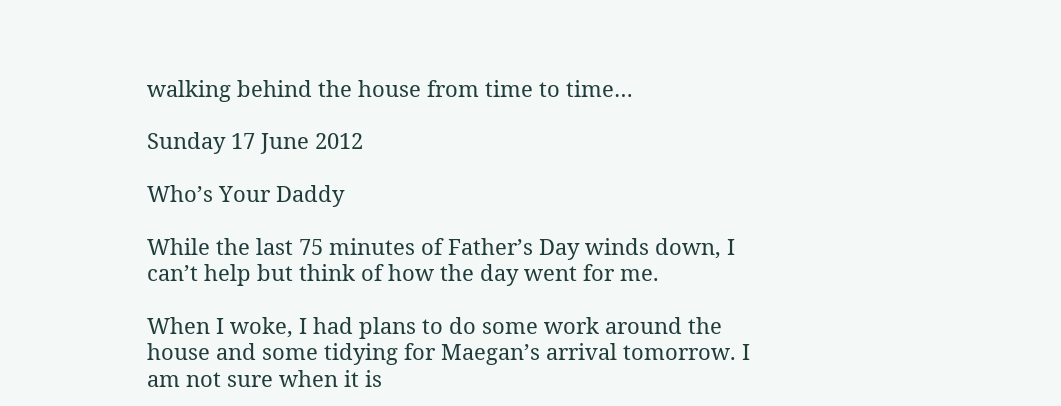walking behind the house from time to time…

Sunday 17 June 2012

Who’s Your Daddy

While the last 75 minutes of Father’s Day winds down, I can’t help but think of how the day went for me.

When I woke, I had plans to do some work around the house and some tidying for Maegan’s arrival tomorrow. I am not sure when it is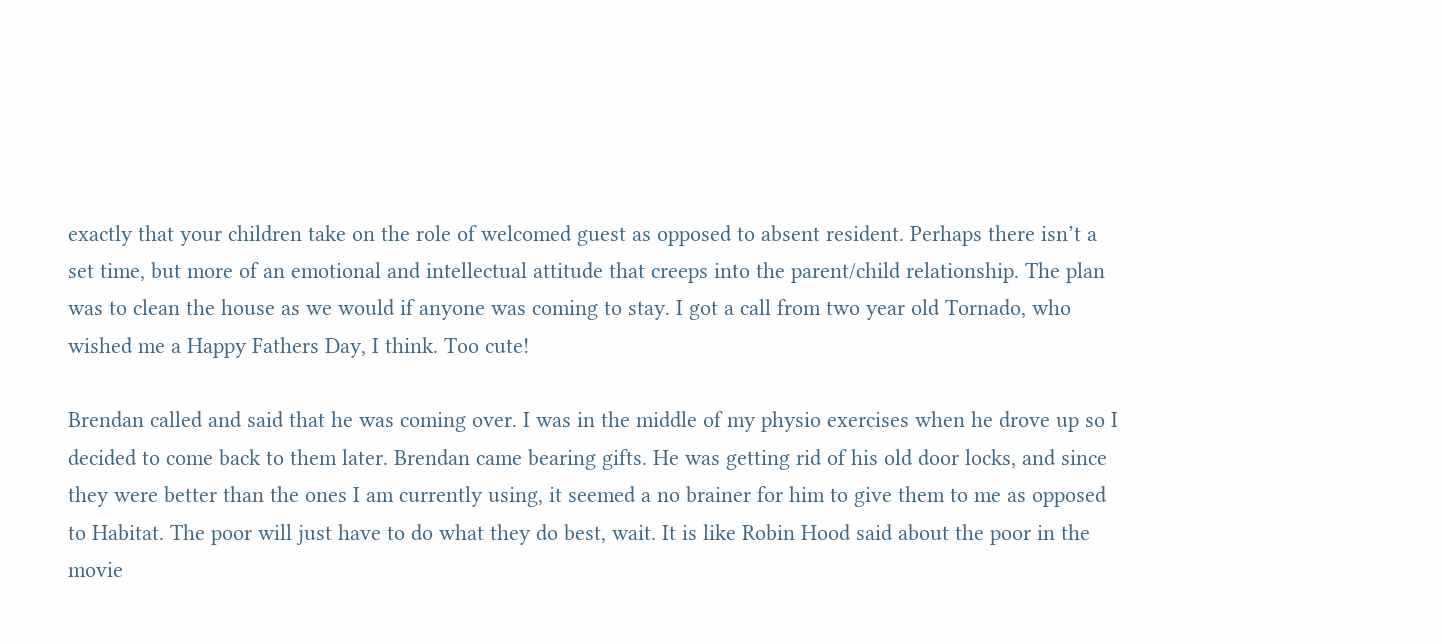exactly that your children take on the role of welcomed guest as opposed to absent resident. Perhaps there isn’t a set time, but more of an emotional and intellectual attitude that creeps into the parent/child relationship. The plan was to clean the house as we would if anyone was coming to stay. I got a call from two year old Tornado, who wished me a Happy Fathers Day, I think. Too cute!

Brendan called and said that he was coming over. I was in the middle of my physio exercises when he drove up so I decided to come back to them later. Brendan came bearing gifts. He was getting rid of his old door locks, and since they were better than the ones I am currently using, it seemed a no brainer for him to give them to me as opposed to Habitat. The poor will just have to do what they do best, wait. It is like Robin Hood said about the poor in the movie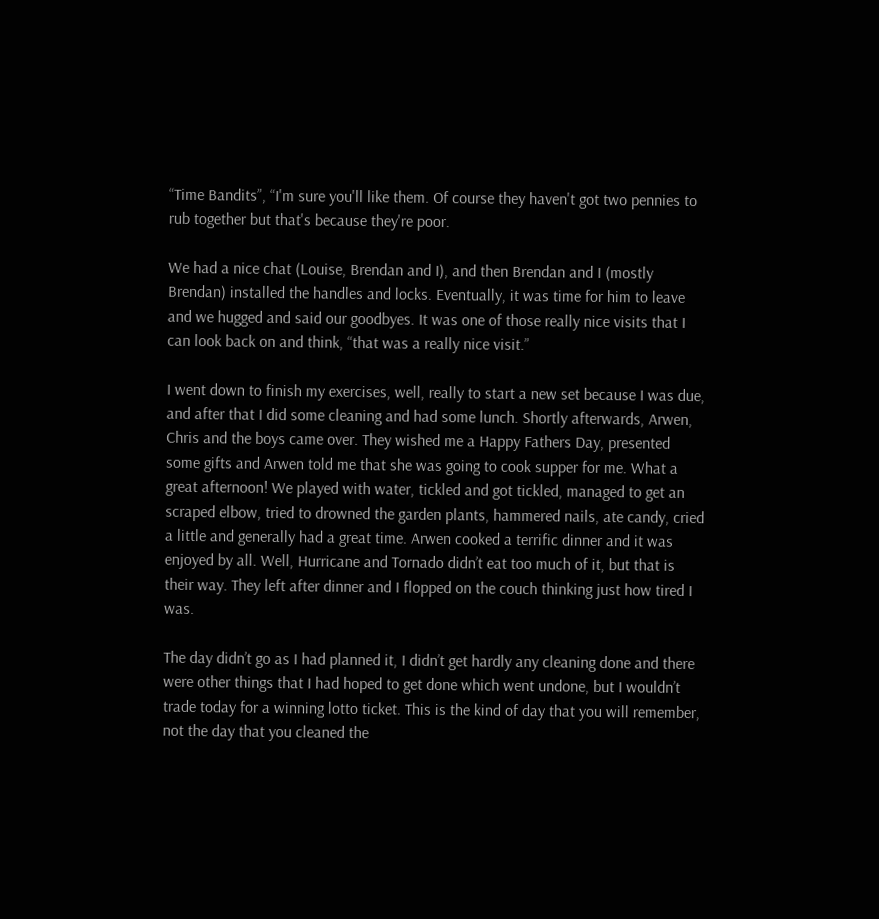“Time Bandits”, “I'm sure you'll like them. Of course they haven't got two pennies to rub together but that's because they're poor.

We had a nice chat (Louise, Brendan and I), and then Brendan and I (mostly Brendan) installed the handles and locks. Eventually, it was time for him to leave and we hugged and said our goodbyes. It was one of those really nice visits that I can look back on and think, “that was a really nice visit.”

I went down to finish my exercises, well, really to start a new set because I was due, and after that I did some cleaning and had some lunch. Shortly afterwards, Arwen, Chris and the boys came over. They wished me a Happy Fathers Day, presented some gifts and Arwen told me that she was going to cook supper for me. What a great afternoon! We played with water, tickled and got tickled, managed to get an scraped elbow, tried to drowned the garden plants, hammered nails, ate candy, cried a little and generally had a great time. Arwen cooked a terrific dinner and it was enjoyed by all. Well, Hurricane and Tornado didn’t eat too much of it, but that is their way. They left after dinner and I flopped on the couch thinking just how tired I was.

The day didn’t go as I had planned it, I didn’t get hardly any cleaning done and there were other things that I had hoped to get done which went undone, but I wouldn’t trade today for a winning lotto ticket. This is the kind of day that you will remember, not the day that you cleaned the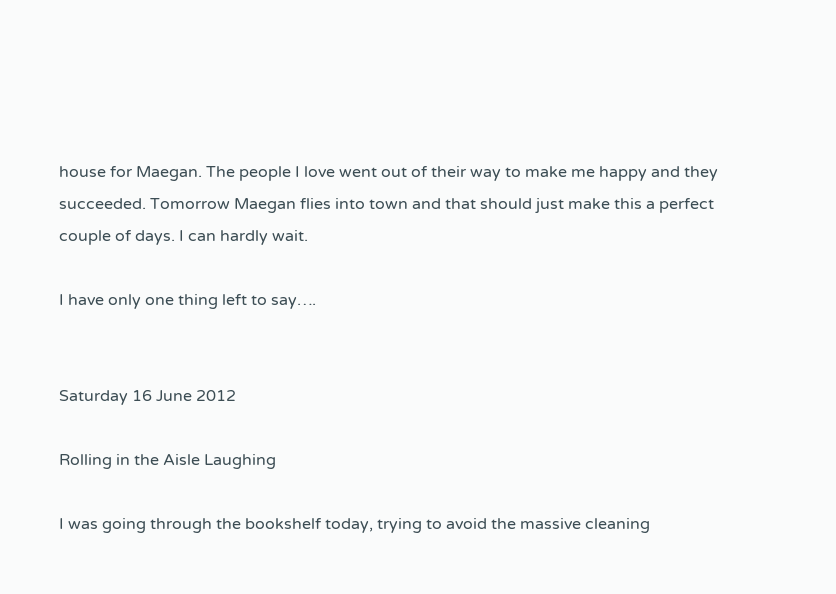house for Maegan. The people I love went out of their way to make me happy and they succeeded. Tomorrow Maegan flies into town and that should just make this a perfect couple of days. I can hardly wait.

I have only one thing left to say….


Saturday 16 June 2012

Rolling in the Aisle Laughing

I was going through the bookshelf today, trying to avoid the massive cleaning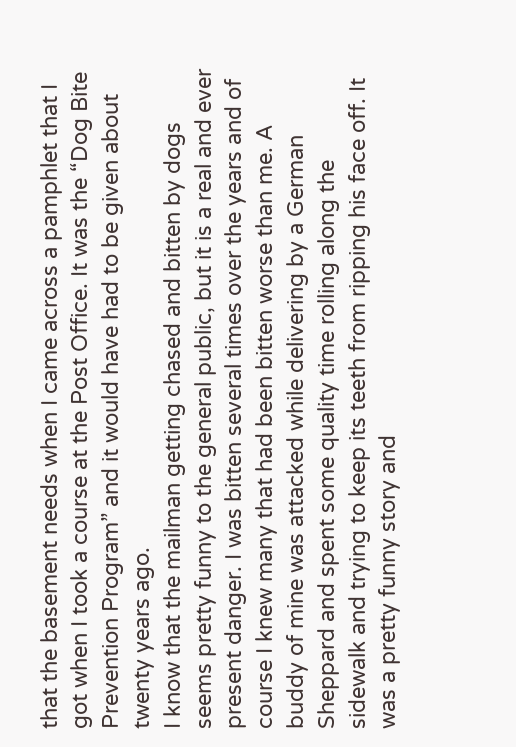that the basement needs when I came across a pamphlet that I got when I took a course at the Post Office. It was the “Dog Bite Prevention Program” and it would have had to be given about twenty years ago.
I know that the mailman getting chased and bitten by dogs seems pretty funny to the general public, but it is a real and ever present danger. I was bitten several times over the years and of course I knew many that had been bitten worse than me. A buddy of mine was attacked while delivering by a German Sheppard and spent some quality time rolling along the sidewalk and trying to keep its teeth from ripping his face off. It was a pretty funny story and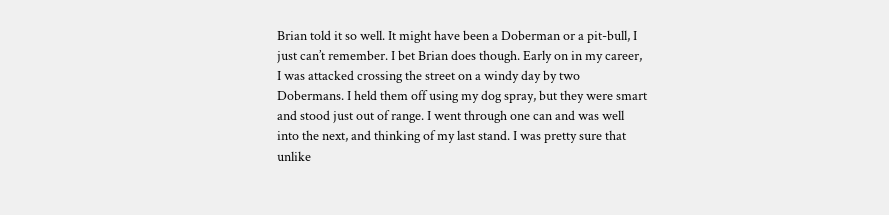Brian told it so well. It might have been a Doberman or a pit-bull, I just can’t remember. I bet Brian does though. Early on in my career, I was attacked crossing the street on a windy day by two Dobermans. I held them off using my dog spray, but they were smart and stood just out of range. I went through one can and was well into the next, and thinking of my last stand. I was pretty sure that unlike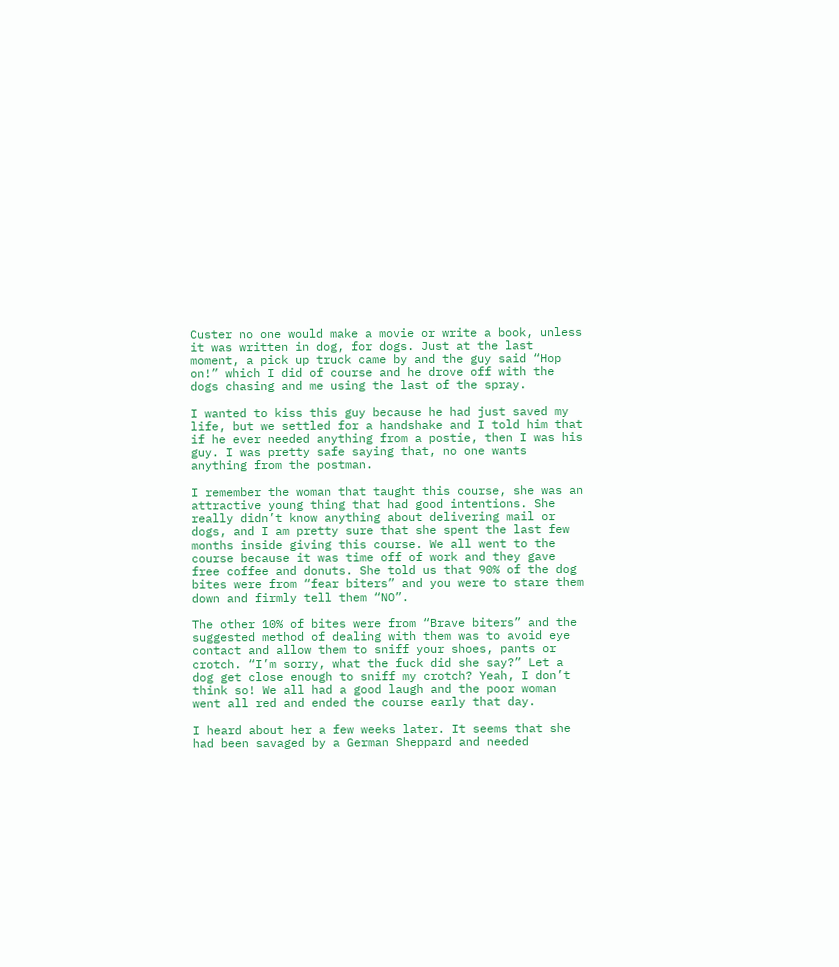Custer no one would make a movie or write a book, unless it was written in dog, for dogs. Just at the last moment, a pick up truck came by and the guy said “Hop on!” which I did of course and he drove off with the dogs chasing and me using the last of the spray.

I wanted to kiss this guy because he had just saved my life, but we settled for a handshake and I told him that if he ever needed anything from a postie, then I was his guy. I was pretty safe saying that, no one wants anything from the postman.

I remember the woman that taught this course, she was an attractive young thing that had good intentions. She really didn’t know anything about delivering mail or dogs, and I am pretty sure that she spent the last few months inside giving this course. We all went to the course because it was time off of work and they gave free coffee and donuts. She told us that 90% of the dog bites were from “fear biters” and you were to stare them down and firmly tell them “NO”.

The other 10% of bites were from “Brave biters” and the suggested method of dealing with them was to avoid eye contact and allow them to sniff your shoes, pants or crotch. “I’m sorry, what the fuck did she say?” Let a dog get close enough to sniff my crotch? Yeah, I don’t think so! We all had a good laugh and the poor woman went all red and ended the course early that day.

I heard about her a few weeks later. It seems that she had been savaged by a German Sheppard and needed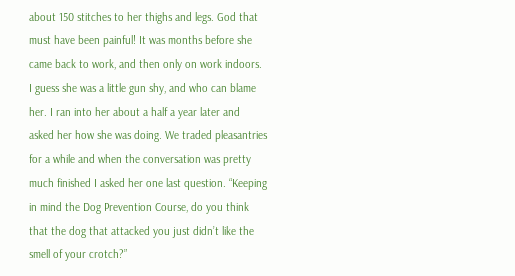about 150 stitches to her thighs and legs. God that must have been painful! It was months before she came back to work, and then only on work indoors. I guess she was a little gun shy, and who can blame her. I ran into her about a half a year later and asked her how she was doing. We traded pleasantries for a while and when the conversation was pretty much finished I asked her one last question. “Keeping in mind the Dog Prevention Course, do you think that the dog that attacked you just didn’t like the smell of your crotch?”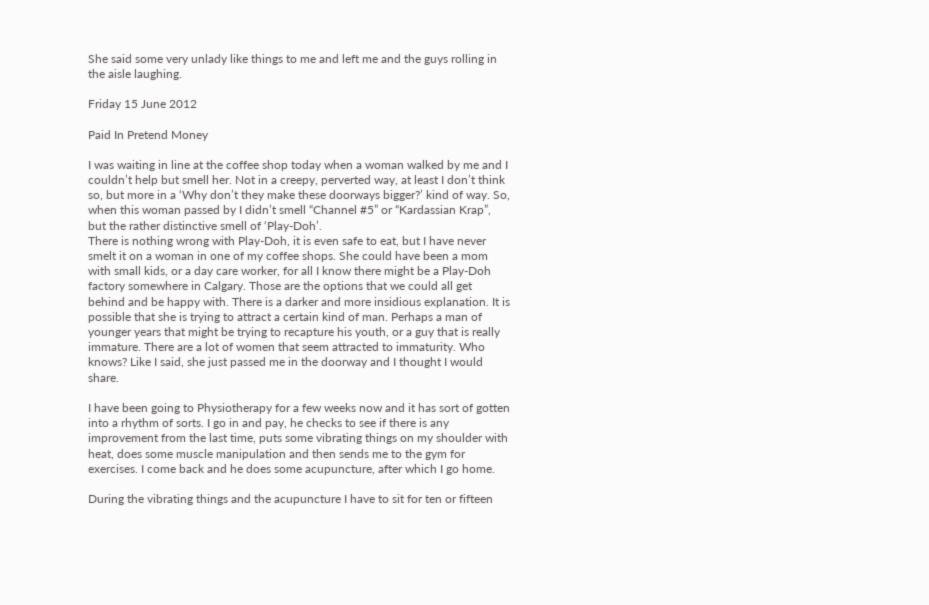She said some very unlady like things to me and left me and the guys rolling in the aisle laughing.

Friday 15 June 2012

Paid In Pretend Money

I was waiting in line at the coffee shop today when a woman walked by me and I couldn’t help but smell her. Not in a creepy, perverted way, at least I don’t think so, but more in a ‘Why don’t they make these doorways bigger?’ kind of way. So, when this woman passed by I didn’t smell “Channel #5” or “Kardassian Krap”, but the rather distinctive smell of ‘Play-Doh’.
There is nothing wrong with Play-Doh, it is even safe to eat, but I have never smelt it on a woman in one of my coffee shops. She could have been a mom with small kids, or a day care worker, for all I know there might be a Play-Doh factory somewhere in Calgary. Those are the options that we could all get behind and be happy with. There is a darker and more insidious explanation. It is possible that she is trying to attract a certain kind of man. Perhaps a man of younger years that might be trying to recapture his youth, or a guy that is really immature. There are a lot of women that seem attracted to immaturity. Who knows? Like I said, she just passed me in the doorway and I thought I would share.

I have been going to Physiotherapy for a few weeks now and it has sort of gotten into a rhythm of sorts. I go in and pay, he checks to see if there is any improvement from the last time, puts some vibrating things on my shoulder with heat, does some muscle manipulation and then sends me to the gym for exercises. I come back and he does some acupuncture, after which I go home.

During the vibrating things and the acupuncture I have to sit for ten or fifteen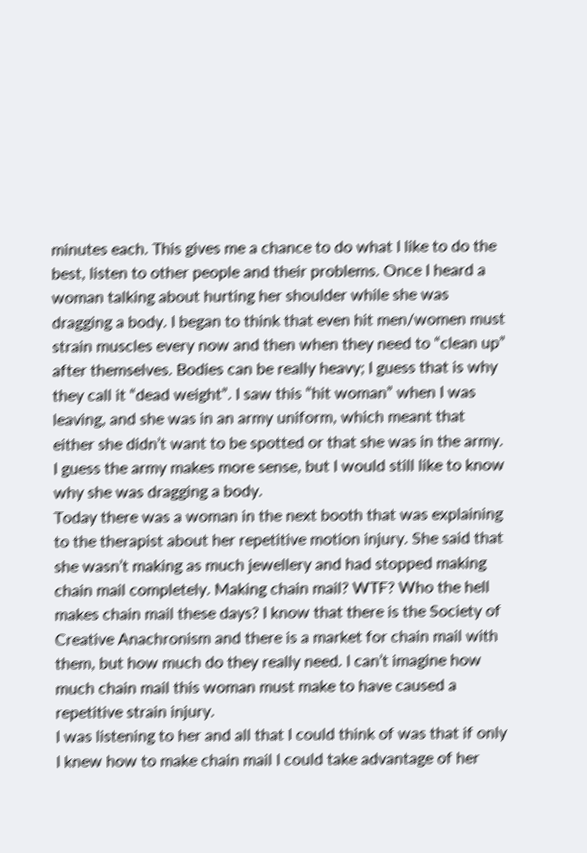minutes each. This gives me a chance to do what I like to do the best, listen to other people and their problems. Once I heard a woman talking about hurting her shoulder while she was dragging a body. I began to think that even hit men/women must strain muscles every now and then when they need to “clean up” after themselves. Bodies can be really heavy; I guess that is why they call it “dead weight”. I saw this “hit woman” when I was leaving, and she was in an army uniform, which meant that either she didn’t want to be spotted or that she was in the army. I guess the army makes more sense, but I would still like to know why she was dragging a body.
Today there was a woman in the next booth that was explaining to the therapist about her repetitive motion injury. She said that she wasn’t making as much jewellery and had stopped making chain mail completely. Making chain mail? WTF? Who the hell makes chain mail these days? I know that there is the Society of Creative Anachronism and there is a market for chain mail with them, but how much do they really need. I can’t imagine how much chain mail this woman must make to have caused a repetitive strain injury.
I was listening to her and all that I could think of was that if only I knew how to make chain mail I could take advantage of her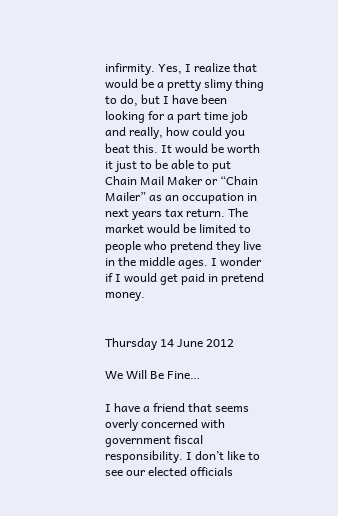infirmity. Yes, I realize that would be a pretty slimy thing to do, but I have been looking for a part time job and really, how could you beat this. It would be worth it just to be able to put Chain Mail Maker or “Chain Mailer” as an occupation in next years tax return. The market would be limited to people who pretend they live in the middle ages. I wonder if I would get paid in pretend money.


Thursday 14 June 2012

We Will Be Fine…

I have a friend that seems overly concerned with government fiscal responsibility. I don’t like to see our elected officials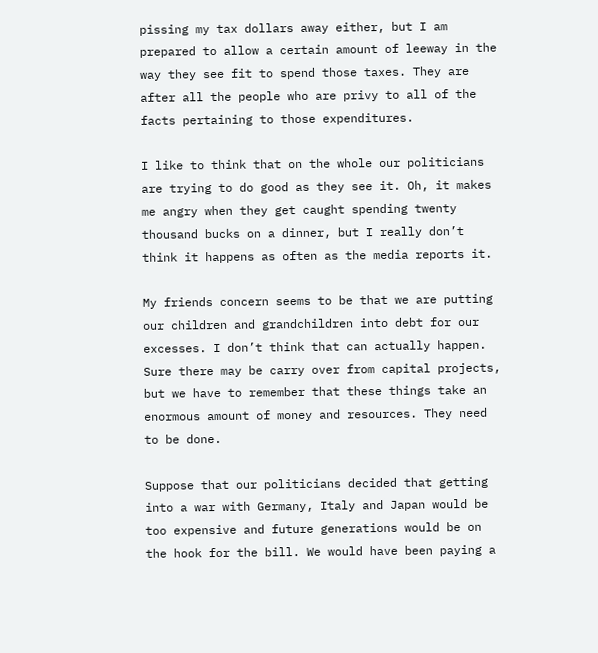pissing my tax dollars away either, but I am prepared to allow a certain amount of leeway in the way they see fit to spend those taxes. They are after all the people who are privy to all of the facts pertaining to those expenditures.

I like to think that on the whole our politicians are trying to do good as they see it. Oh, it makes me angry when they get caught spending twenty thousand bucks on a dinner, but I really don’t think it happens as often as the media reports it.

My friends concern seems to be that we are putting our children and grandchildren into debt for our excesses. I don’t think that can actually happen. Sure there may be carry over from capital projects, but we have to remember that these things take an enormous amount of money and resources. They need to be done.

Suppose that our politicians decided that getting into a war with Germany, Italy and Japan would be too expensive and future generations would be on the hook for the bill. We would have been paying a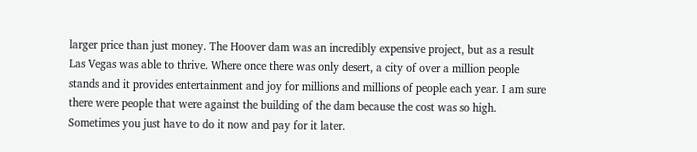larger price than just money. The Hoover dam was an incredibly expensive project, but as a result Las Vegas was able to thrive. Where once there was only desert, a city of over a million people stands and it provides entertainment and joy for millions and millions of people each year. I am sure there were people that were against the building of the dam because the cost was so high. Sometimes you just have to do it now and pay for it later.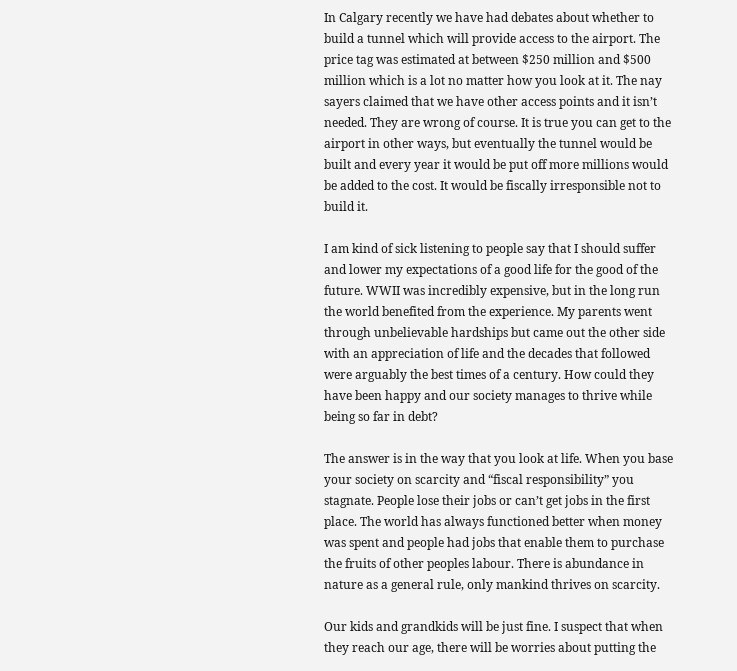In Calgary recently we have had debates about whether to build a tunnel which will provide access to the airport. The price tag was estimated at between $250 million and $500 million which is a lot no matter how you look at it. The nay sayers claimed that we have other access points and it isn’t needed. They are wrong of course. It is true you can get to the airport in other ways, but eventually the tunnel would be built and every year it would be put off more millions would be added to the cost. It would be fiscally irresponsible not to build it.

I am kind of sick listening to people say that I should suffer and lower my expectations of a good life for the good of the future. WWII was incredibly expensive, but in the long run the world benefited from the experience. My parents went through unbelievable hardships but came out the other side with an appreciation of life and the decades that followed were arguably the best times of a century. How could they have been happy and our society manages to thrive while being so far in debt?

The answer is in the way that you look at life. When you base your society on scarcity and “fiscal responsibility” you stagnate. People lose their jobs or can’t get jobs in the first place. The world has always functioned better when money was spent and people had jobs that enable them to purchase the fruits of other peoples labour. There is abundance in nature as a general rule, only mankind thrives on scarcity.

Our kids and grandkids will be just fine. I suspect that when they reach our age, there will be worries about putting the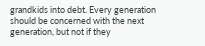grandkids into debt. Every generation should be concerned with the next generation, but not if they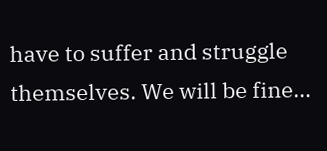have to suffer and struggle themselves. We will be fine…